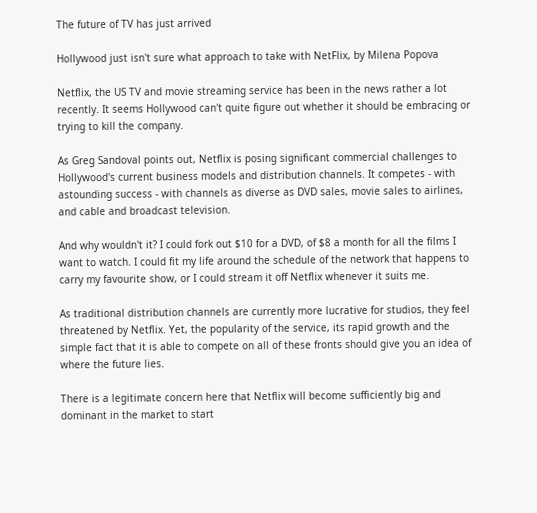The future of TV has just arrived

Hollywood just isn't sure what approach to take with NetFlix, by Milena Popova

Netflix, the US TV and movie streaming service has been in the news rather a lot recently. It seems Hollywood can't quite figure out whether it should be embracing or trying to kill the company.

As Greg Sandoval points out, Netflix is posing significant commercial challenges to Hollywood's current business models and distribution channels. It competes - with astounding success - with channels as diverse as DVD sales, movie sales to airlines, and cable and broadcast television.

And why wouldn't it? I could fork out $10 for a DVD, of $8 a month for all the films I want to watch. I could fit my life around the schedule of the network that happens to carry my favourite show, or I could stream it off Netflix whenever it suits me.

As traditional distribution channels are currently more lucrative for studios, they feel threatened by Netflix. Yet, the popularity of the service, its rapid growth and the simple fact that it is able to compete on all of these fronts should give you an idea of where the future lies.

There is a legitimate concern here that Netflix will become sufficiently big and dominant in the market to start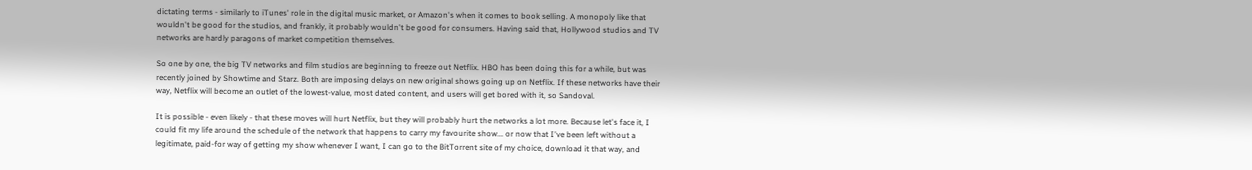dictating terms - similarly to iTunes' role in the digital music market, or Amazon's when it comes to book selling. A monopoly like that wouldn't be good for the studios, and frankly, it probably wouldn't be good for consumers. Having said that, Hollywood studios and TV networks are hardly paragons of market competition themselves.

So one by one, the big TV networks and film studios are beginning to freeze out Netflix. HBO has been doing this for a while, but was recently joined by Showtime and Starz. Both are imposing delays on new original shows going up on Netflix. If these networks have their way, Netflix will become an outlet of the lowest-value, most dated content, and users will get bored with it, so Sandoval.

It is possible - even likely - that these moves will hurt Netflix, but they will probably hurt the networks a lot more. Because let's face it, I could fit my life around the schedule of the network that happens to carry my favourite show... or now that I've been left without a legitimate, paid-for way of getting my show whenever I want, I can go to the BitTorrent site of my choice, download it that way, and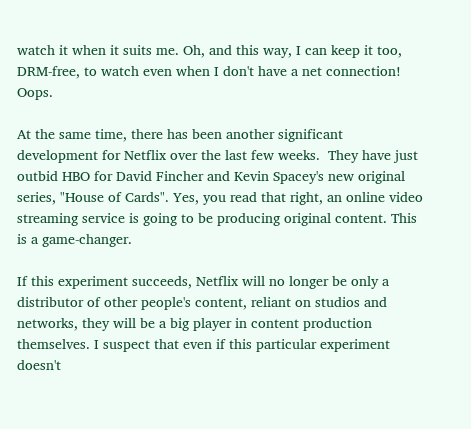watch it when it suits me. Oh, and this way, I can keep it too, DRM-free, to watch even when I don't have a net connection! Oops.

At the same time, there has been another significant development for Netflix over the last few weeks.  They have just outbid HBO for David Fincher and Kevin Spacey's new original series, "House of Cards". Yes, you read that right, an online video streaming service is going to be producing original content. This is a game-changer.

If this experiment succeeds, Netflix will no longer be only a distributor of other people's content, reliant on studios and networks, they will be a big player in content production themselves. I suspect that even if this particular experiment doesn't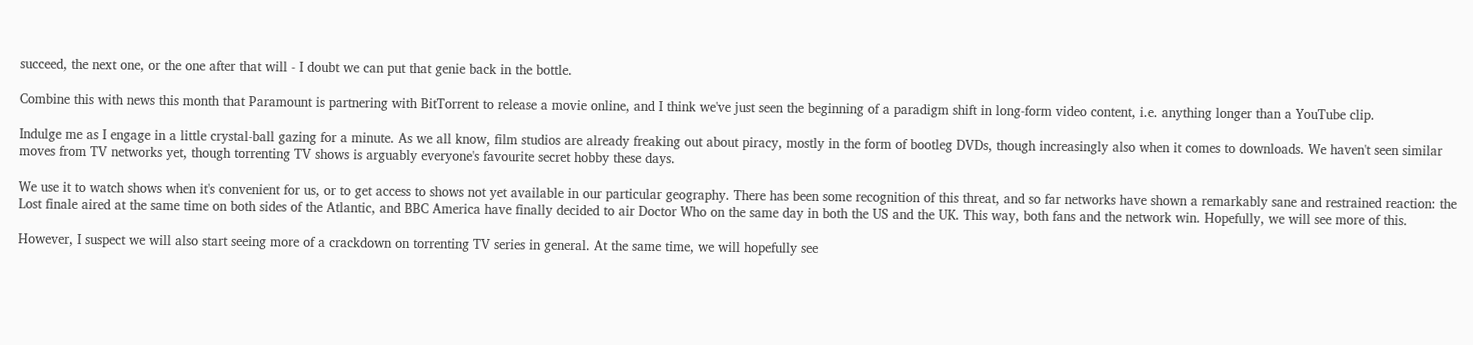succeed, the next one, or the one after that will - I doubt we can put that genie back in the bottle.

Combine this with news this month that Paramount is partnering with BitTorrent to release a movie online, and I think we've just seen the beginning of a paradigm shift in long-form video content, i.e. anything longer than a YouTube clip.

Indulge me as I engage in a little crystal-ball gazing for a minute. As we all know, film studios are already freaking out about piracy, mostly in the form of bootleg DVDs, though increasingly also when it comes to downloads. We haven't seen similar moves from TV networks yet, though torrenting TV shows is arguably everyone's favourite secret hobby these days.

We use it to watch shows when it's convenient for us, or to get access to shows not yet available in our particular geography. There has been some recognition of this threat, and so far networks have shown a remarkably sane and restrained reaction: the Lost finale aired at the same time on both sides of the Atlantic, and BBC America have finally decided to air Doctor Who on the same day in both the US and the UK. This way, both fans and the network win. Hopefully, we will see more of this.

However, I suspect we will also start seeing more of a crackdown on torrenting TV series in general. At the same time, we will hopefully see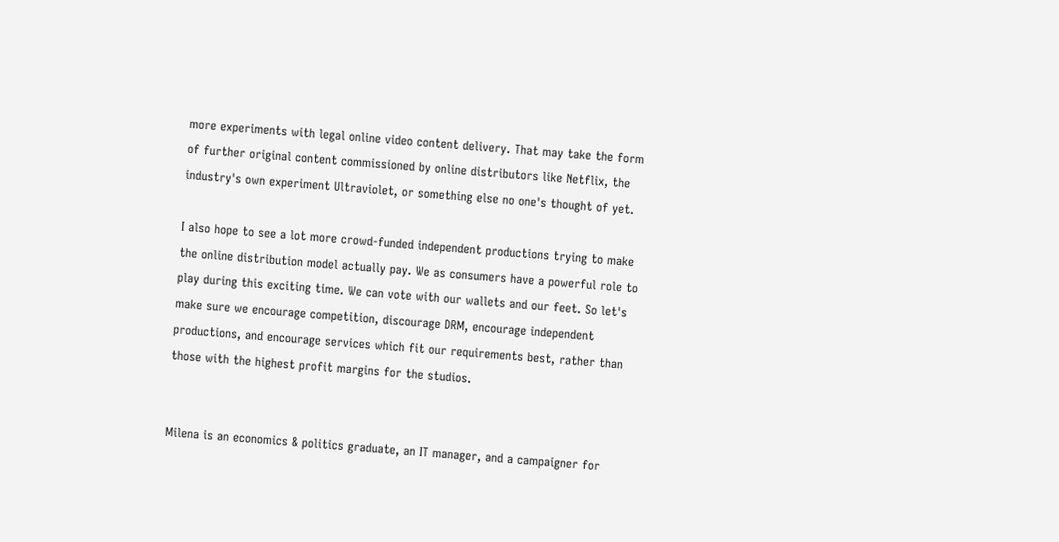more experiments with legal online video content delivery. That may take the form of further original content commissioned by online distributors like Netflix, the industry's own experiment Ultraviolet, or something else no one's thought of yet.

I also hope to see a lot more crowd-funded independent productions trying to make the online distribution model actually pay. We as consumers have a powerful role to play during this exciting time. We can vote with our wallets and our feet. So let's make sure we encourage competition, discourage DRM, encourage independent productions, and encourage services which fit our requirements best, rather than those with the highest profit margins for the studios.


Milena is an economics & politics graduate, an IT manager, and a campaigner for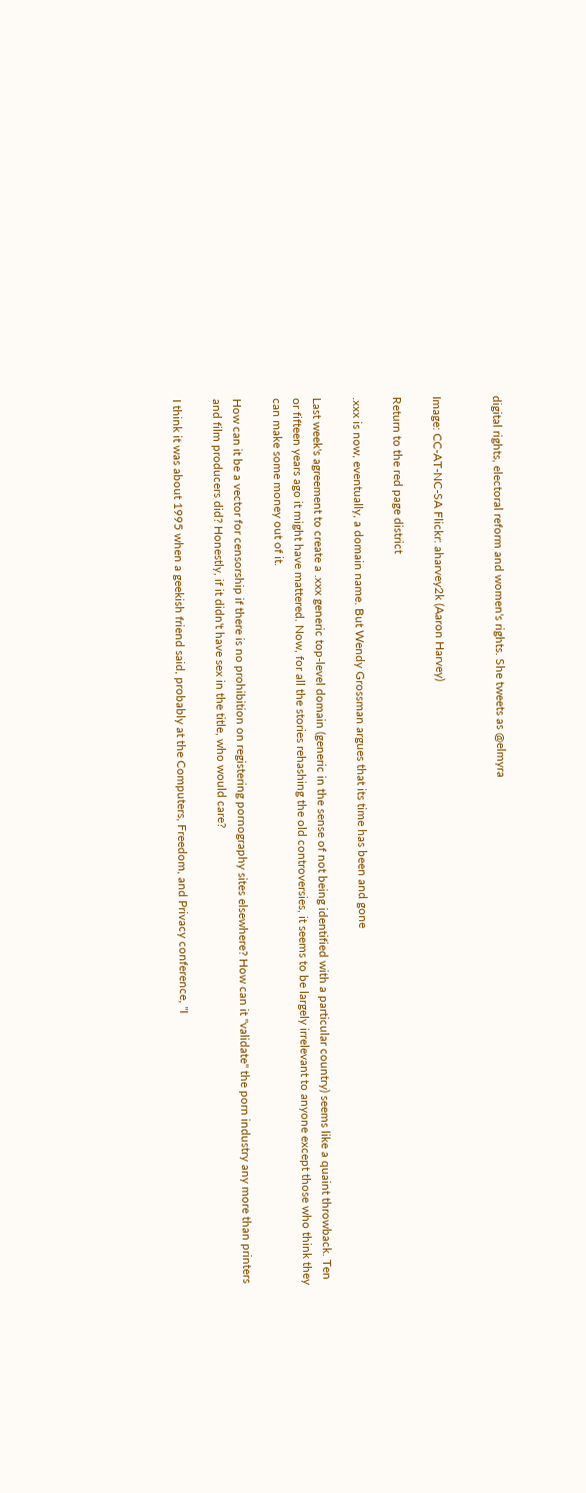digital rights, electoral reform and women's rights. She tweets as @elmyra


Image: CC-AT-NC-SA Flickr: aharvey2k (Aaron Harvey)

Return to the red page district

.xxx is now, eventually, a domain name. But Wendy Grossman argues that its time has been and gone

Last week's agreement to create a .xxx generic top-level domain (generic in the sense of not being identified with a particular country) seems like a quaint throwback. Ten or fifteen years ago it might have mattered. Now, for all the stories rehashing the old controversies, it seems to be largely irrelevant to anyone except those who think they can make some money out of it.

How can it be a vector for censorship if there is no prohibition on registering pornography sites elsewhere? How can it "validate" the porn industry any more than printers and film producers did? Honestly, if it didn't have sex in the title, who would care?

I think it was about 1995 when a geekish friend said, probably at the Computers, Freedom, and Privacy conference, "I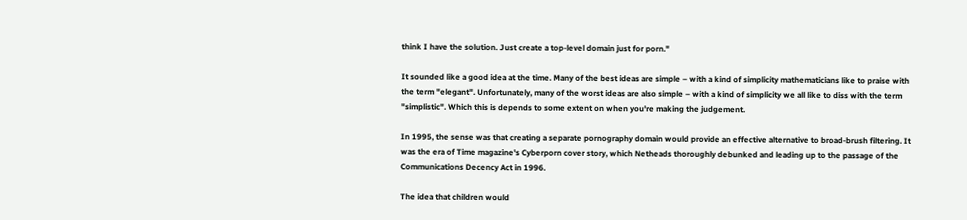think I have the solution. Just create a top-level domain just for porn."

It sounded like a good idea at the time. Many of the best ideas are simple – with a kind of simplicity mathematicians like to praise with the term "elegant". Unfortunately, many of the worst ideas are also simple – with a kind of simplicity we all like to diss with the term "simplistic". Which this is depends to some extent on when you're making the judgement.

In 1995, the sense was that creating a separate pornography domain would provide an effective alternative to broad-brush filtering. It was the era of Time magazine's Cyberporn cover story, which Netheads thoroughly debunked and leading up to the passage of the Communications Decency Act in 1996.

The idea that children would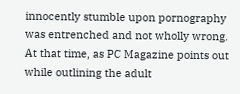innocently stumble upon pornography was entrenched and not wholly wrong. At that time, as PC Magazine points out while outlining the adult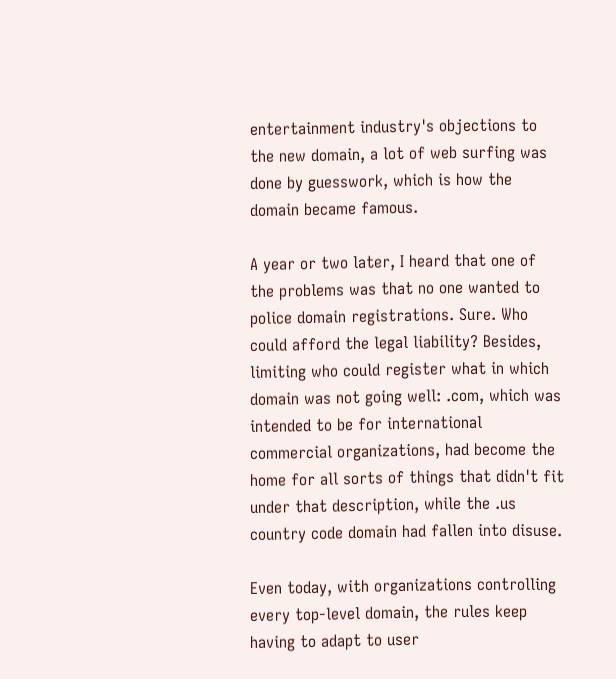entertainment industry's objections to the new domain, a lot of web surfing was done by guesswork, which is how the domain became famous.

A year or two later, I heard that one of the problems was that no one wanted to police domain registrations. Sure. Who could afford the legal liability? Besides, limiting who could register what in which domain was not going well: .com, which was intended to be for international commercial organizations, had become the home for all sorts of things that didn't fit under that description, while the .us country code domain had fallen into disuse.

Even today, with organizations controlling every top-level domain, the rules keep having to adapt to user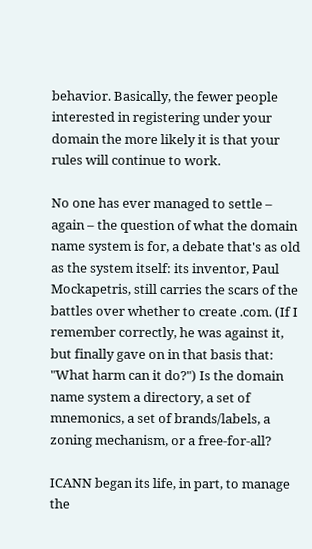behavior. Basically, the fewer people interested in registering under your domain the more likely it is that your rules will continue to work.

No one has ever managed to settle – again – the question of what the domain name system is for, a debate that's as old as the system itself: its inventor, Paul Mockapetris, still carries the scars of the battles over whether to create .com. (If I remember correctly, he was against it, but finally gave on in that basis that: "What harm can it do?") Is the domain name system a directory, a set of mnemonics, a set of brands/labels, a zoning mechanism, or a free-for-all?

ICANN began its life, in part, to manage the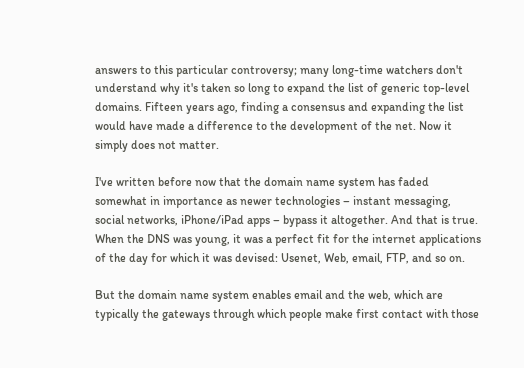answers to this particular controversy; many long-time watchers don't understand why it's taken so long to expand the list of generic top-level domains. Fifteen years ago, finding a consensus and expanding the list would have made a difference to the development of the net. Now it simply does not matter.

I've written before now that the domain name system has faded somewhat in importance as newer technologies – instant messaging, social networks, iPhone/iPad apps – bypass it altogether. And that is true. When the DNS was young, it was a perfect fit for the internet applications of the day for which it was devised: Usenet, Web, email, FTP, and so on.

But the domain name system enables email and the web, which are typically the gateways through which people make first contact with those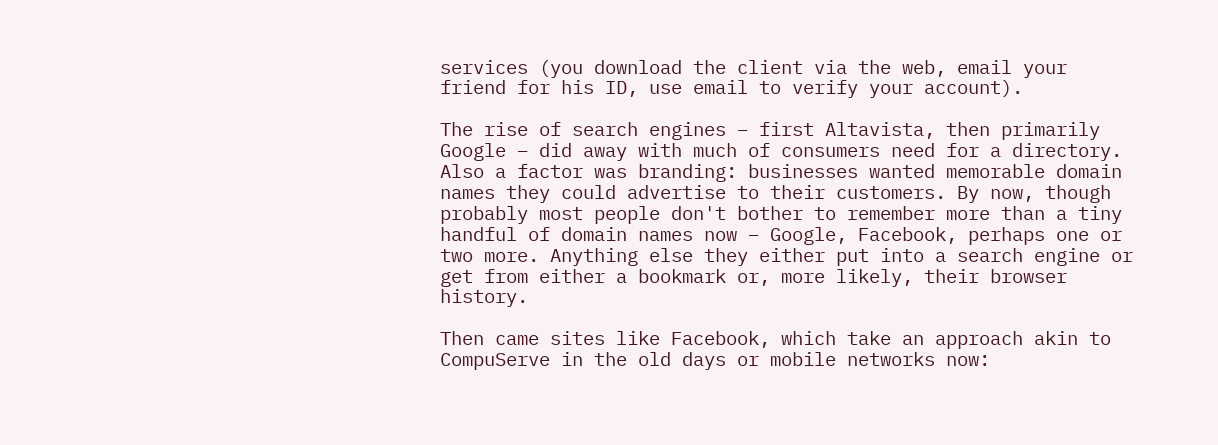services (you download the client via the web, email your friend for his ID, use email to verify your account).

The rise of search engines – first Altavista, then primarily Google – did away with much of consumers need for a directory. Also a factor was branding: businesses wanted memorable domain names they could advertise to their customers. By now, though probably most people don't bother to remember more than a tiny handful of domain names now – Google, Facebook, perhaps one or two more. Anything else they either put into a search engine or get from either a bookmark or, more likely, their browser history.

Then came sites like Facebook, which take an approach akin to CompuServe in the old days or mobile networks now: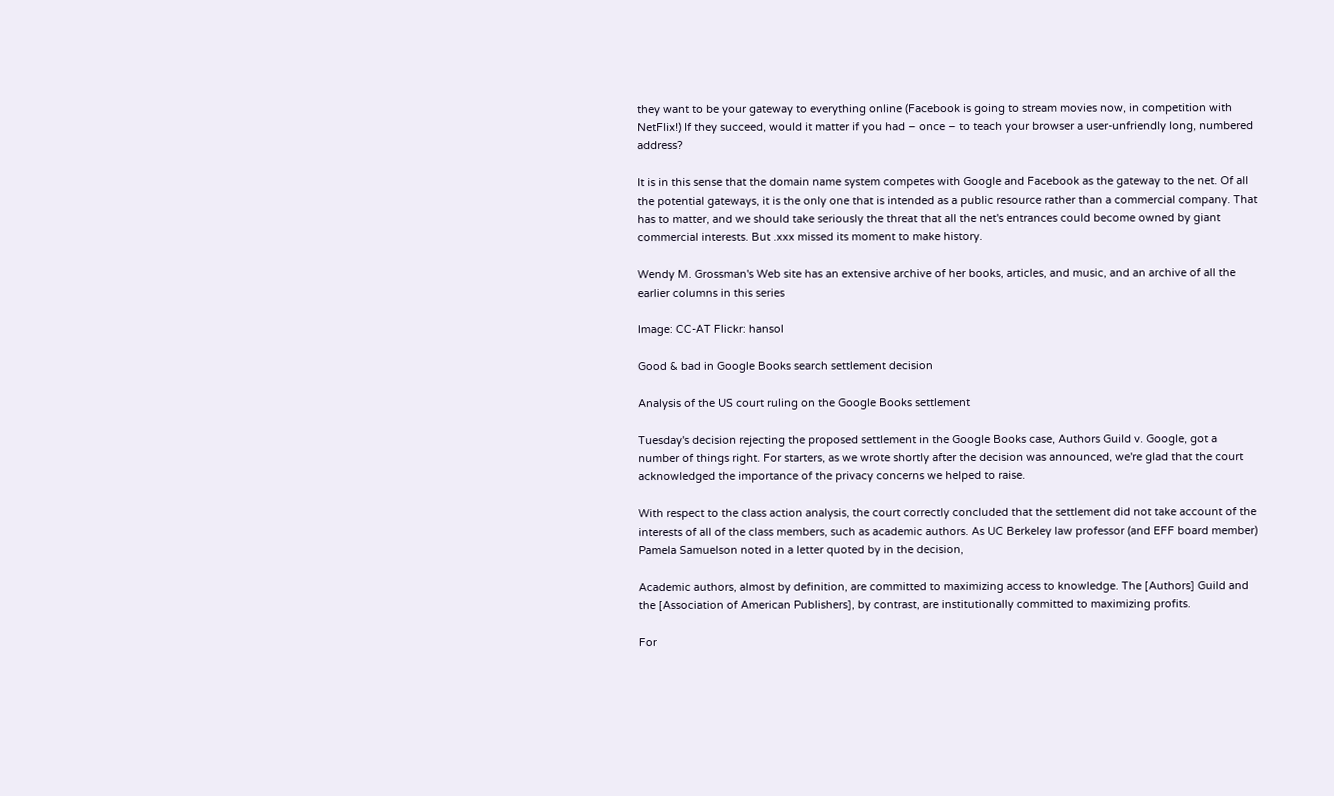they want to be your gateway to everything online (Facebook is going to stream movies now, in competition with NetFlix!) If they succeed, would it matter if you had – once – to teach your browser a user-unfriendly long, numbered address?

It is in this sense that the domain name system competes with Google and Facebook as the gateway to the net. Of all the potential gateways, it is the only one that is intended as a public resource rather than a commercial company. That has to matter, and we should take seriously the threat that all the net's entrances could become owned by giant commercial interests. But .xxx missed its moment to make history.

Wendy M. Grossman's Web site has an extensive archive of her books, articles, and music, and an archive of all the earlier columns in this series

Image: CC-AT Flickr: hansol

Good & bad in Google Books search settlement decision

Analysis of the US court ruling on the Google Books settlement

Tuesday's decision rejecting the proposed settlement in the Google Books case, Authors Guild v. Google, got a number of things right. For starters, as we wrote shortly after the decision was announced, we're glad that the court acknowledged the importance of the privacy concerns we helped to raise.

With respect to the class action analysis, the court correctly concluded that the settlement did not take account of the interests of all of the class members, such as academic authors. As UC Berkeley law professor (and EFF board member) Pamela Samuelson noted in a letter quoted by in the decision,

Academic authors, almost by definition, are committed to maximizing access to knowledge. The [Authors] Guild and the [Association of American Publishers], by contrast, are institutionally committed to maximizing profits.

For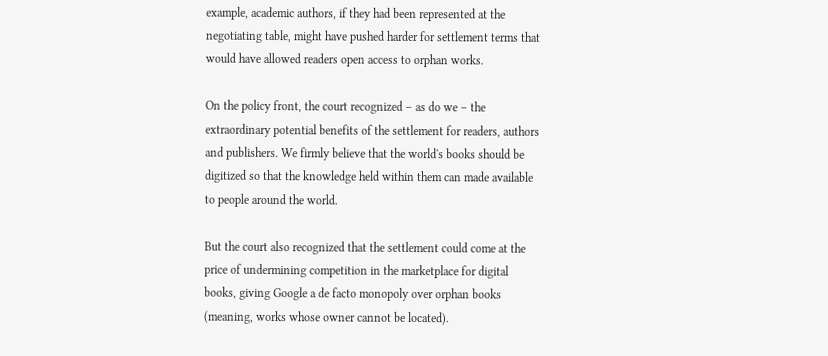example, academic authors, if they had been represented at the negotiating table, might have pushed harder for settlement terms that would have allowed readers open access to orphan works.

On the policy front, the court recognized – as do we – the extraordinary potential benefits of the settlement for readers, authors and publishers. We firmly believe that the world's books should be digitized so that the knowledge held within them can made available to people around the world.

But the court also recognized that the settlement could come at the price of undermining competition in the marketplace for digital books, giving Google a de facto monopoly over orphan books (meaning, works whose owner cannot be located).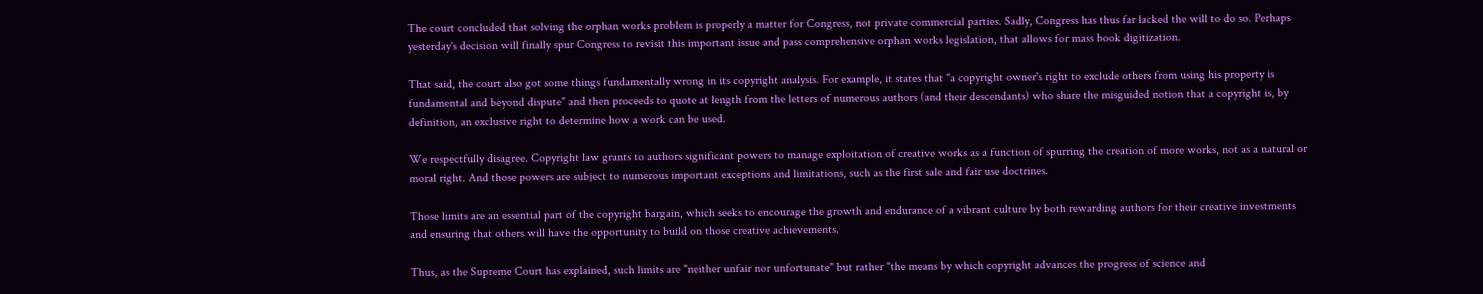The court concluded that solving the orphan works problem is properly a matter for Congress, not private commercial parties. Sadly, Congress has thus far lacked the will to do so. Perhaps yesterday's decision will finally spur Congress to revisit this important issue and pass comprehensive orphan works legislation, that allows for mass book digitization.

That said, the court also got some things fundamentally wrong in its copyright analysis. For example, it states that "a copyright owner's right to exclude others from using his property is fundamental and beyond dispute" and then proceeds to quote at length from the letters of numerous authors (and their descendants) who share the misguided notion that a copyright is, by definition, an exclusive right to determine how a work can be used.

We respectfully disagree. Copyright law grants to authors significant powers to manage exploitation of creative works as a function of spurring the creation of more works, not as a natural or moral right. And those powers are subject to numerous important exceptions and limitations, such as the first sale and fair use doctrines.

Those limits are an essential part of the copyright bargain, which seeks to encourage the growth and endurance of a vibrant culture by both rewarding authors for their creative investments and ensuring that others will have the opportunity to build on those creative achievements.

Thus, as the Supreme Court has explained, such limits are "neither unfair nor unfortunate" but rather "the means by which copyright advances the progress of science and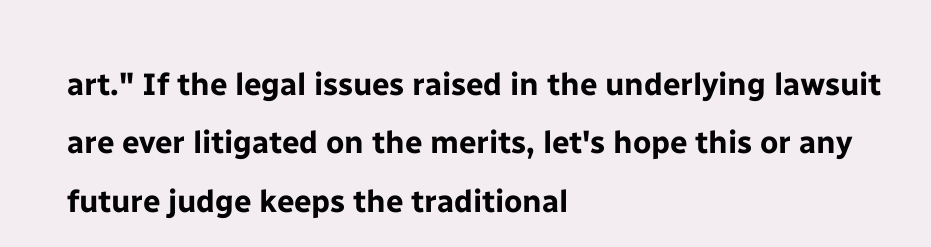art." If the legal issues raised in the underlying lawsuit are ever litigated on the merits, let's hope this or any future judge keeps the traditional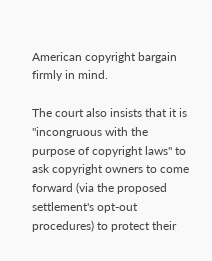American copyright bargain firmly in mind.

The court also insists that it is "incongruous with the purpose of copyright laws" to ask copyright owners to come forward (via the proposed settlement's opt-out procedures) to protect their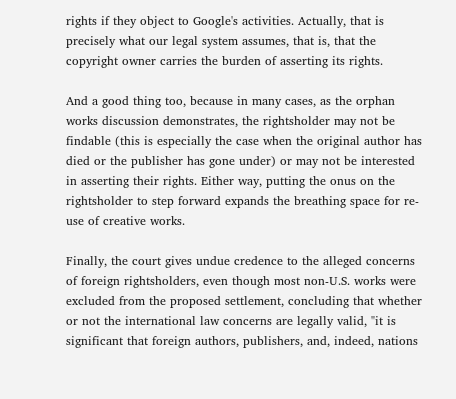rights if they object to Google's activities. Actually, that is precisely what our legal system assumes, that is, that the copyright owner carries the burden of asserting its rights.

And a good thing too, because in many cases, as the orphan works discussion demonstrates, the rightsholder may not be findable (this is especially the case when the original author has died or the publisher has gone under) or may not be interested in asserting their rights. Either way, putting the onus on the rightsholder to step forward expands the breathing space for re-use of creative works.

Finally, the court gives undue credence to the alleged concerns of foreign rightsholders, even though most non-U.S. works were excluded from the proposed settlement, concluding that whether or not the international law concerns are legally valid, "it is significant that foreign authors, publishers, and, indeed, nations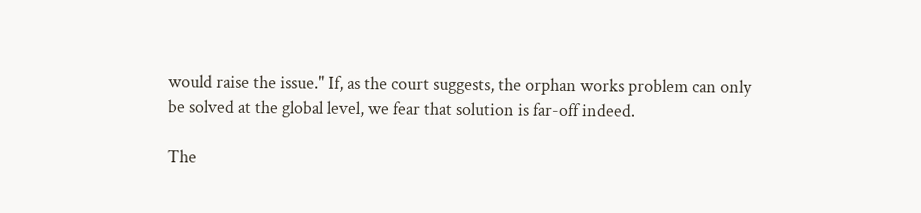would raise the issue." If, as the court suggests, the orphan works problem can only be solved at the global level, we fear that solution is far-off indeed.

The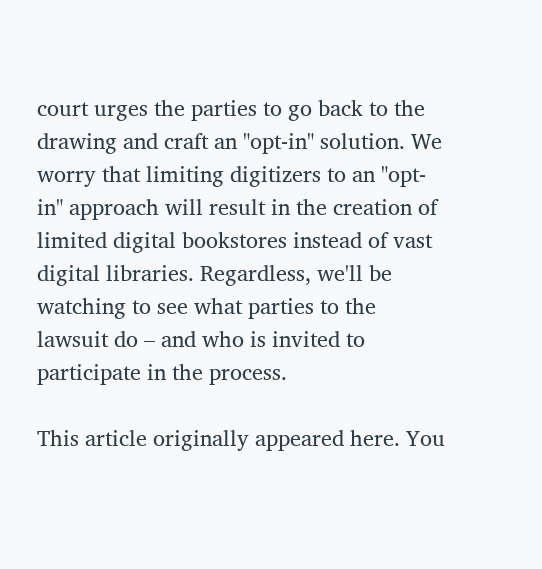court urges the parties to go back to the drawing and craft an "opt-in" solution. We worry that limiting digitizers to an "opt-in" approach will result in the creation of limited digital bookstores instead of vast digital libraries. Regardless, we'll be watching to see what parties to the lawsuit do – and who is invited to participate in the process.

This article originally appeared here. You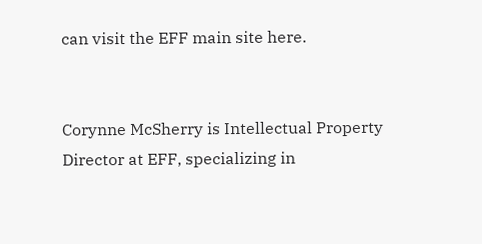can visit the EFF main site here.


Corynne McSherry is Intellectual Property Director at EFF, specializing in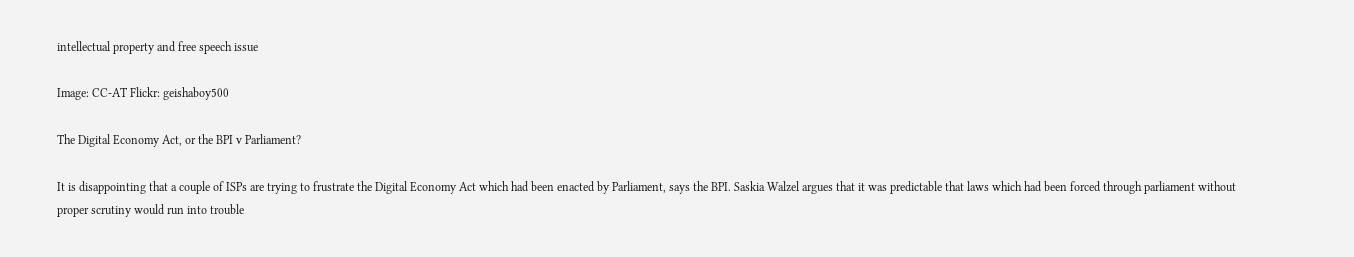intellectual property and free speech issue

Image: CC-AT Flickr: geishaboy500

The Digital Economy Act, or the BPI v Parliament?

It is disappointing that a couple of ISPs are trying to frustrate the Digital Economy Act which had been enacted by Parliament, says the BPI. Saskia Walzel argues that it was predictable that laws which had been forced through parliament without proper scrutiny would run into trouble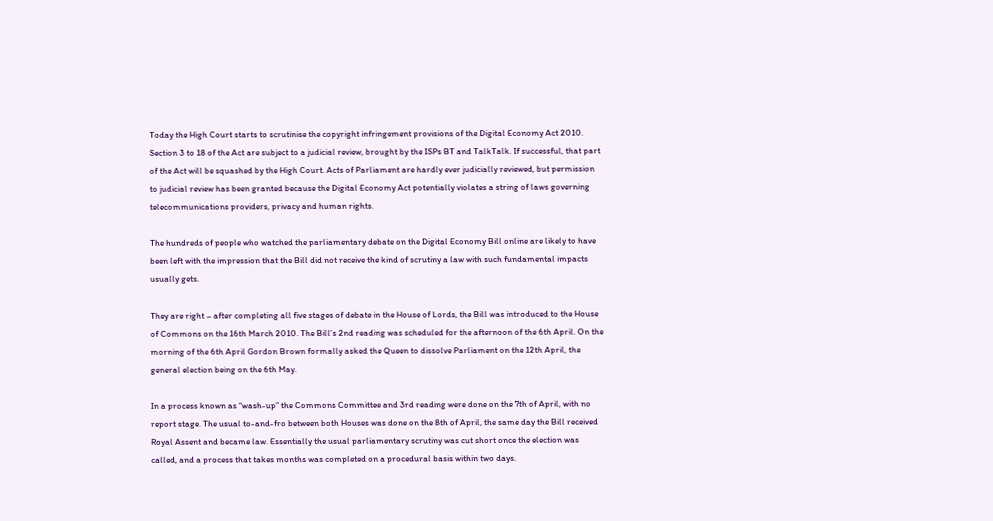Today the High Court starts to scrutinise the copyright infringement provisions of the Digital Economy Act 2010. Section 3 to 18 of the Act are subject to a judicial review, brought by the ISPs BT and TalkTalk. If successful, that part of the Act will be squashed by the High Court. Acts of Parliament are hardly ever judicially reviewed, but permission to judicial review has been granted because the Digital Economy Act potentially violates a string of laws governing telecommunications providers, privacy and human rights.

The hundreds of people who watched the parliamentary debate on the Digital Economy Bill online are likely to have been left with the impression that the Bill did not receive the kind of scrutiny a law with such fundamental impacts usually gets.

They are right – after completing all five stages of debate in the House of Lords, the Bill was introduced to the House of Commons on the 16th March 2010. The Bill’s 2nd reading was scheduled for the afternoon of the 6th April. On the morning of the 6th April Gordon Brown formally asked the Queen to dissolve Parliament on the 12th April, the general election being on the 6th May.

In a process known as “wash-up” the Commons Committee and 3rd reading were done on the 7th of April, with no report stage. The usual to-and-fro between both Houses was done on the 8th of April, the same day the Bill received Royal Assent and became law. Essentially the usual parliamentary scrutiny was cut short once the election was called, and a process that takes months was completed on a procedural basis within two days.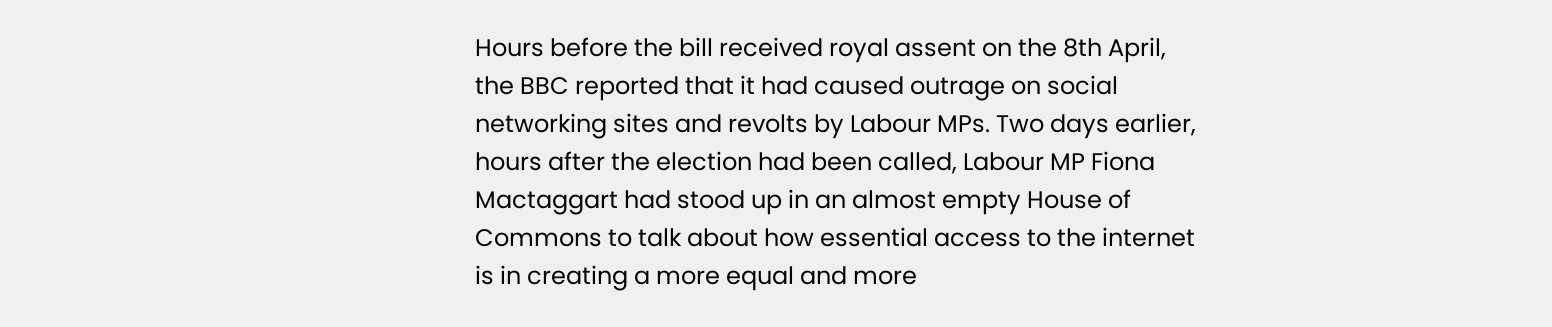Hours before the bill received royal assent on the 8th April, the BBC reported that it had caused outrage on social networking sites and revolts by Labour MPs. Two days earlier, hours after the election had been called, Labour MP Fiona Mactaggart had stood up in an almost empty House of Commons to talk about how essential access to the internet is in creating a more equal and more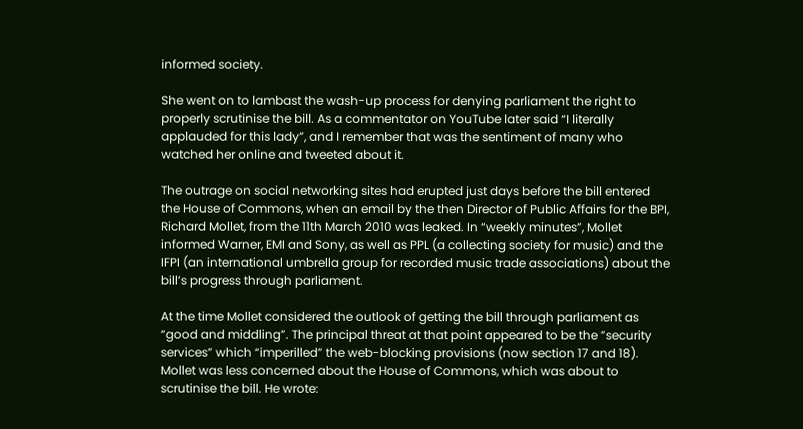informed society.

She went on to lambast the wash-up process for denying parliament the right to properly scrutinise the bill. As a commentator on YouTube later said “I literally applauded for this lady”, and I remember that was the sentiment of many who watched her online and tweeted about it.

The outrage on social networking sites had erupted just days before the bill entered the House of Commons, when an email by the then Director of Public Affairs for the BPI, Richard Mollet, from the 11th March 2010 was leaked. In “weekly minutes”, Mollet informed Warner, EMI and Sony, as well as PPL (a collecting society for music) and the IFPI (an international umbrella group for recorded music trade associations) about the bill’s progress through parliament.

At the time Mollet considered the outlook of getting the bill through parliament as “good and middling”. The principal threat at that point appeared to be the ”security services” which “imperilled” the web-blocking provisions (now section 17 and 18). Mollet was less concerned about the House of Commons, which was about to scrutinise the bill. He wrote: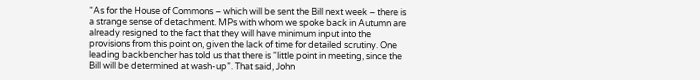“As for the House of Commons – which will be sent the Bill next week – there is a strange sense of detachment. MPs with whom we spoke back in Autumn are already resigned to the fact that they will have minimum input into the provisions from this point on, given the lack of time for detailed scrutiny. One leading backbencher has told us that there is “little point in meeting, since the Bill will be determined at wash-up”. That said, John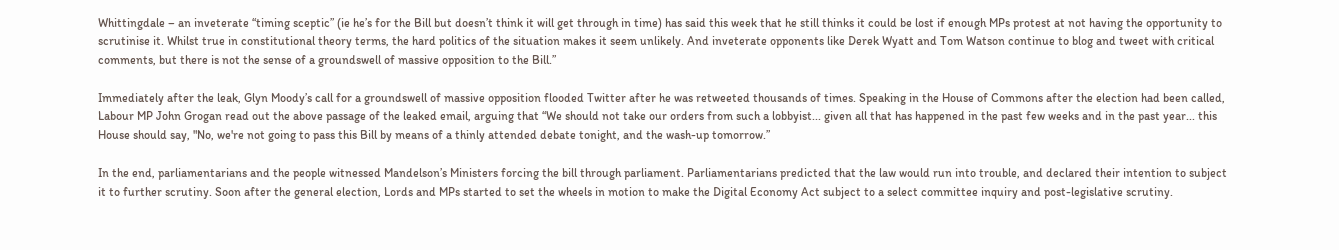Whittingdale – an inveterate “timing sceptic” (ie he’s for the Bill but doesn’t think it will get through in time) has said this week that he still thinks it could be lost if enough MPs protest at not having the opportunity to scrutinise it. Whilst true in constitutional theory terms, the hard politics of the situation makes it seem unlikely. And inveterate opponents like Derek Wyatt and Tom Watson continue to blog and tweet with critical comments, but there is not the sense of a groundswell of massive opposition to the Bill.”

Immediately after the leak, Glyn Moody’s call for a groundswell of massive opposition flooded Twitter after he was retweeted thousands of times. Speaking in the House of Commons after the election had been called, Labour MP John Grogan read out the above passage of the leaked email, arguing that “We should not take our orders from such a lobbyist... given all that has happened in the past few weeks and in the past year... this House should say, "No, we're not going to pass this Bill by means of a thinly attended debate tonight, and the wash-up tomorrow.”

In the end, parliamentarians and the people witnessed Mandelson’s Ministers forcing the bill through parliament. Parliamentarians predicted that the law would run into trouble, and declared their intention to subject it to further scrutiny. Soon after the general election, Lords and MPs started to set the wheels in motion to make the Digital Economy Act subject to a select committee inquiry and post-legislative scrutiny.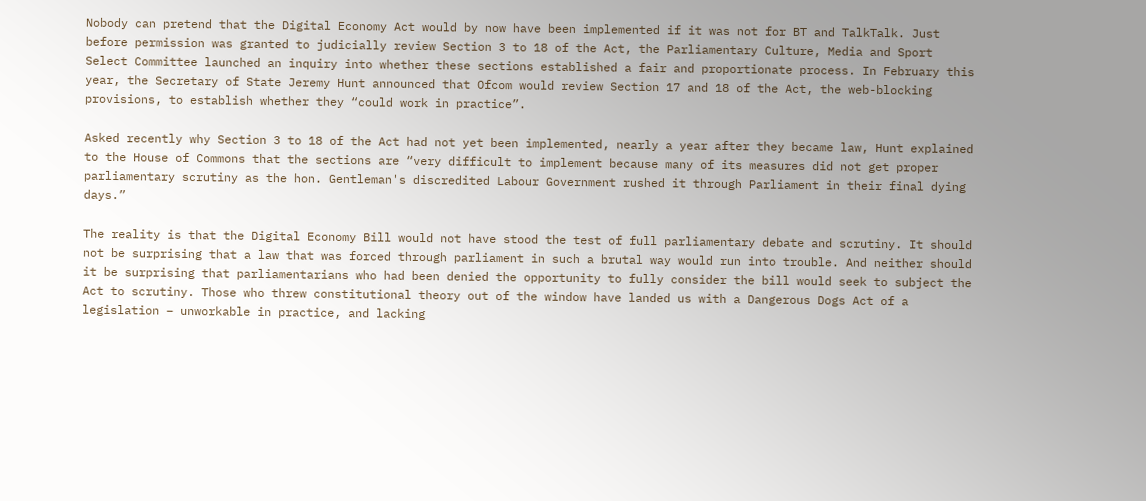Nobody can pretend that the Digital Economy Act would by now have been implemented if it was not for BT and TalkTalk. Just before permission was granted to judicially review Section 3 to 18 of the Act, the Parliamentary Culture, Media and Sport Select Committee launched an inquiry into whether these sections established a fair and proportionate process. In February this year, the Secretary of State Jeremy Hunt announced that Ofcom would review Section 17 and 18 of the Act, the web-blocking provisions, to establish whether they “could work in practice”.

Asked recently why Section 3 to 18 of the Act had not yet been implemented, nearly a year after they became law, Hunt explained to the House of Commons that the sections are “very difficult to implement because many of its measures did not get proper parliamentary scrutiny as the hon. Gentleman's discredited Labour Government rushed it through Parliament in their final dying days.”

The reality is that the Digital Economy Bill would not have stood the test of full parliamentary debate and scrutiny. It should not be surprising that a law that was forced through parliament in such a brutal way would run into trouble. And neither should it be surprising that parliamentarians who had been denied the opportunity to fully consider the bill would seek to subject the Act to scrutiny. Those who threw constitutional theory out of the window have landed us with a Dangerous Dogs Act of a legislation – unworkable in practice, and lacking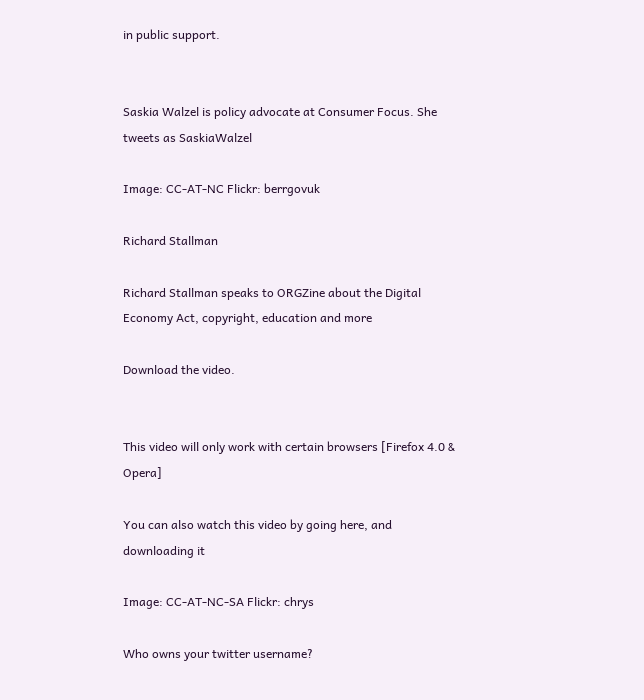in public support.


Saskia Walzel is policy advocate at Consumer Focus. She tweets as SaskiaWalzel

Image: CC-AT-NC Flickr: berrgovuk

Richard Stallman

Richard Stallman speaks to ORGZine about the Digital Economy Act, copyright, education and more

Download the video.


This video will only work with certain browsers [Firefox 4.0 & Opera]

You can also watch this video by going here, and downloading it

Image: CC-AT-NC-SA Flickr: chrys

Who owns your twitter username?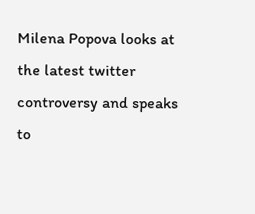Milena Popova looks at the latest twitter controversy and speaks to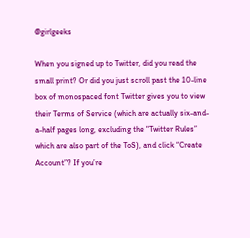@girlgeeks

When you signed up to Twitter, did you read the small print? Or did you just scroll past the 10-line box of monospaced font Twitter gives you to view their Terms of Service (which are actually six-and-a-half pages long, excluding the "Twitter Rules” which are also part of the ToS), and click “Create Account”? If you’re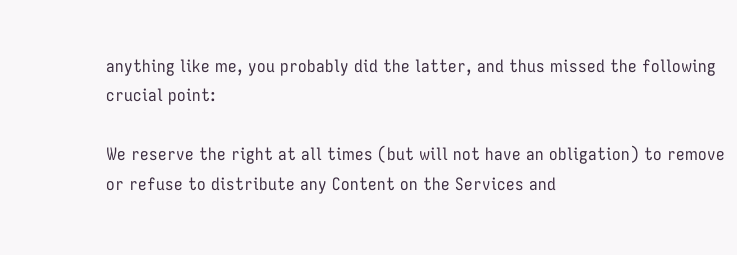anything like me, you probably did the latter, and thus missed the following crucial point:

We reserve the right at all times (but will not have an obligation) to remove or refuse to distribute any Content on the Services and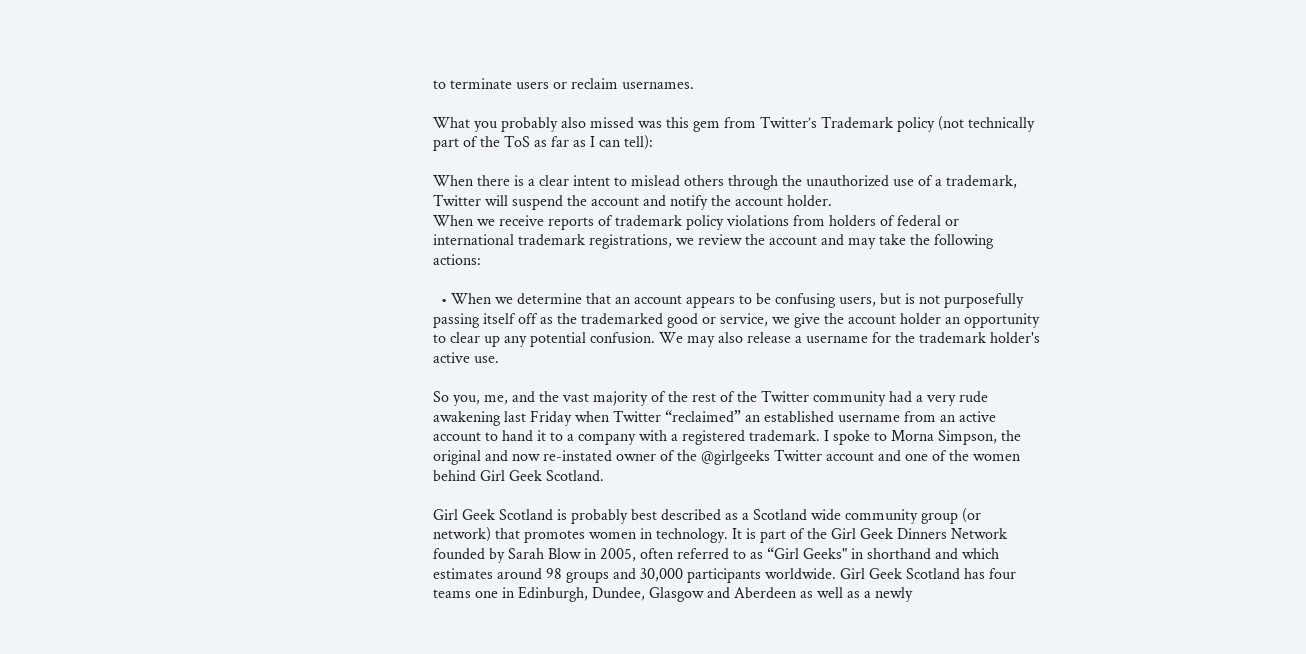to terminate users or reclaim usernames.

What you probably also missed was this gem from Twitter’s Trademark policy (not technically part of the ToS as far as I can tell):

When there is a clear intent to mislead others through the unauthorized use of a trademark, Twitter will suspend the account and notify the account holder.
When we receive reports of trademark policy violations from holders of federal or international trademark registrations, we review the account and may take the following actions:

  • When we determine that an account appears to be confusing users, but is not purposefully passing itself off as the trademarked good or service, we give the account holder an opportunity to clear up any potential confusion. We may also release a username for the trademark holder's active use.

So you, me, and the vast majority of the rest of the Twitter community had a very rude awakening last Friday when Twitter “reclaimed” an established username from an active account to hand it to a company with a registered trademark. I spoke to Morna Simpson, the original and now re-instated owner of the @girlgeeks Twitter account and one of the women behind Girl Geek Scotland.

Girl Geek Scotland is probably best described as a Scotland wide community group (or network) that promotes women in technology. It is part of the Girl Geek Dinners Network founded by Sarah Blow in 2005, often referred to as “Girl Geeks" in shorthand and which estimates around 98 groups and 30,000 participants worldwide. Girl Geek Scotland has four teams one in Edinburgh, Dundee, Glasgow and Aberdeen as well as a newly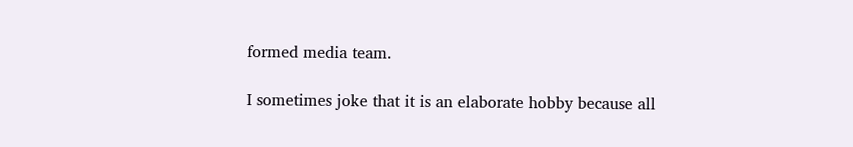formed media team.

I sometimes joke that it is an elaborate hobby because all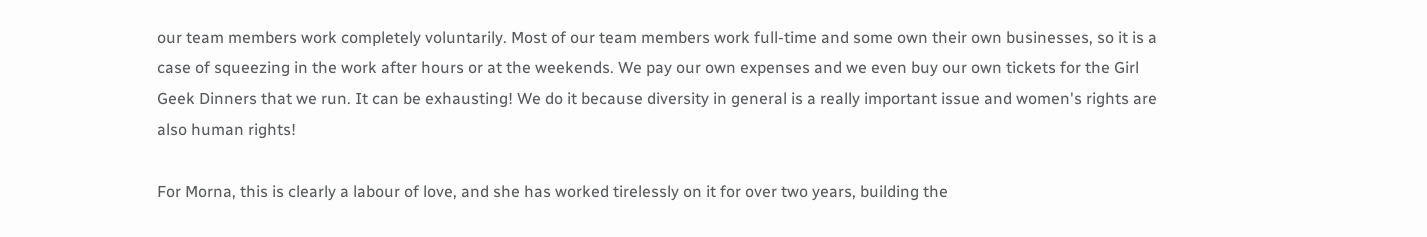our team members work completely voluntarily. Most of our team members work full-time and some own their own businesses, so it is a case of squeezing in the work after hours or at the weekends. We pay our own expenses and we even buy our own tickets for the Girl Geek Dinners that we run. It can be exhausting! We do it because diversity in general is a really important issue and women's rights are also human rights!

For Morna, this is clearly a labour of love, and she has worked tirelessly on it for over two years, building the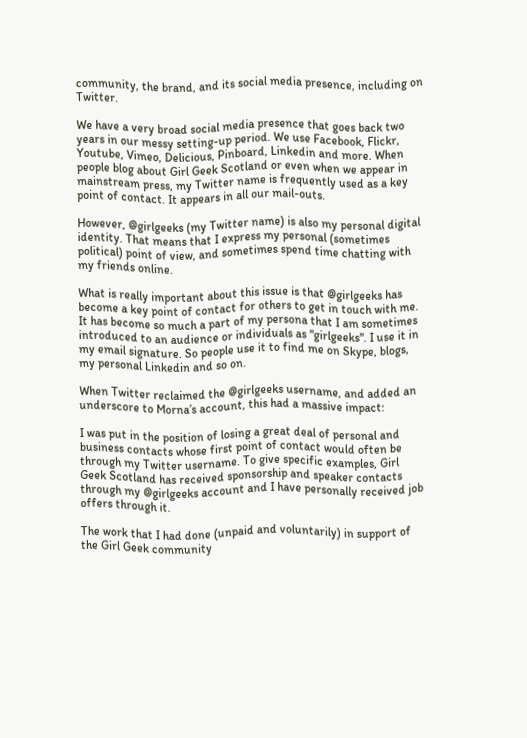community, the brand, and its social media presence, including on Twitter.

We have a very broad social media presence that goes back two years in our messy setting-up period. We use Facebook, Flickr, Youtube, Vimeo, Delicious, Pinboard, Linkedin and more. When people blog about Girl Geek Scotland or even when we appear in mainstream press, my Twitter name is frequently used as a key point of contact. It appears in all our mail-outs.

However, @girlgeeks (my Twitter name) is also my personal digital identity. That means that I express my personal (sometimes political) point of view, and sometimes spend time chatting with my friends online.

What is really important about this issue is that @girlgeeks has become a key point of contact for others to get in touch with me. It has become so much a part of my persona that I am sometimes introduced to an audience or individuals as "girlgeeks". I use it in my email signature. So people use it to find me on Skype, blogs, my personal Linkedin and so on.

When Twitter reclaimed the @girlgeeks username, and added an underscore to Morna’s account, this had a massive impact:

I was put in the position of losing a great deal of personal and business contacts whose first point of contact would often be through my Twitter username. To give specific examples, Girl Geek Scotland has received sponsorship and speaker contacts through my @girlgeeks account and I have personally received job offers through it.

The work that I had done (unpaid and voluntarily) in support of the Girl Geek community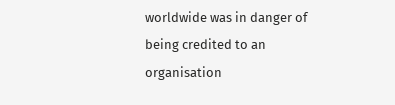worldwide was in danger of being credited to an organisation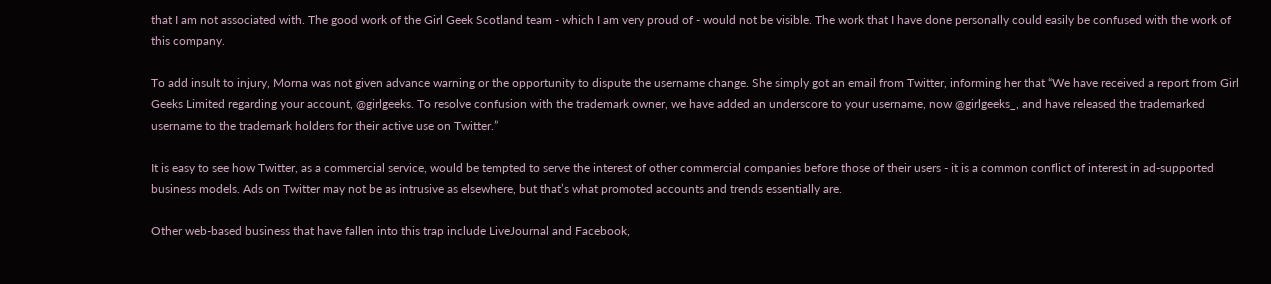that I am not associated with. The good work of the Girl Geek Scotland team - which I am very proud of - would not be visible. The work that I have done personally could easily be confused with the work of this company.

To add insult to injury, Morna was not given advance warning or the opportunity to dispute the username change. She simply got an email from Twitter, informing her that “We have received a report from Girl Geeks Limited regarding your account, @girlgeeks. To resolve confusion with the trademark owner, we have added an underscore to your username, now @girlgeeks_, and have released the trademarked username to the trademark holders for their active use on Twitter.”

It is easy to see how Twitter, as a commercial service, would be tempted to serve the interest of other commercial companies before those of their users - it is a common conflict of interest in ad-supported business models. Ads on Twitter may not be as intrusive as elsewhere, but that’s what promoted accounts and trends essentially are.

Other web-based business that have fallen into this trap include LiveJournal and Facebook,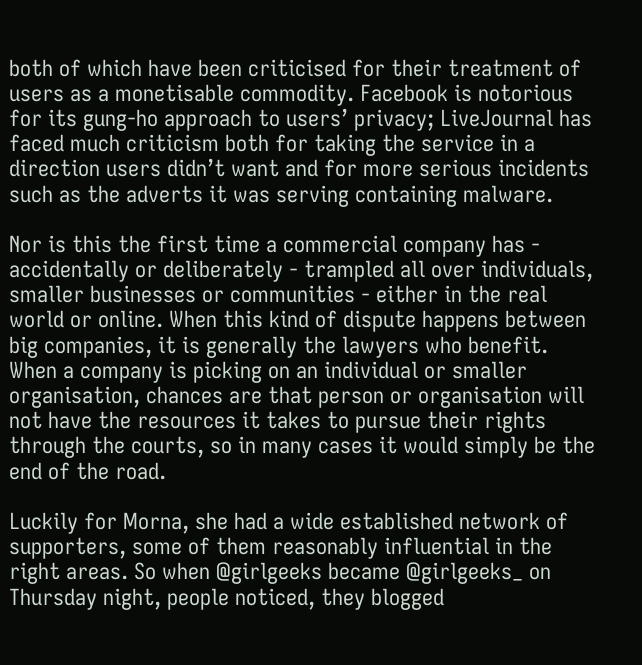both of which have been criticised for their treatment of users as a monetisable commodity. Facebook is notorious for its gung-ho approach to users’ privacy; LiveJournal has faced much criticism both for taking the service in a direction users didn’t want and for more serious incidents such as the adverts it was serving containing malware.

Nor is this the first time a commercial company has - accidentally or deliberately - trampled all over individuals, smaller businesses or communities - either in the real world or online. When this kind of dispute happens between big companies, it is generally the lawyers who benefit. When a company is picking on an individual or smaller organisation, chances are that person or organisation will not have the resources it takes to pursue their rights through the courts, so in many cases it would simply be the end of the road.

Luckily for Morna, she had a wide established network of supporters, some of them reasonably influential in the right areas. So when @girlgeeks became @girlgeeks_ on Thursday night, people noticed, they blogged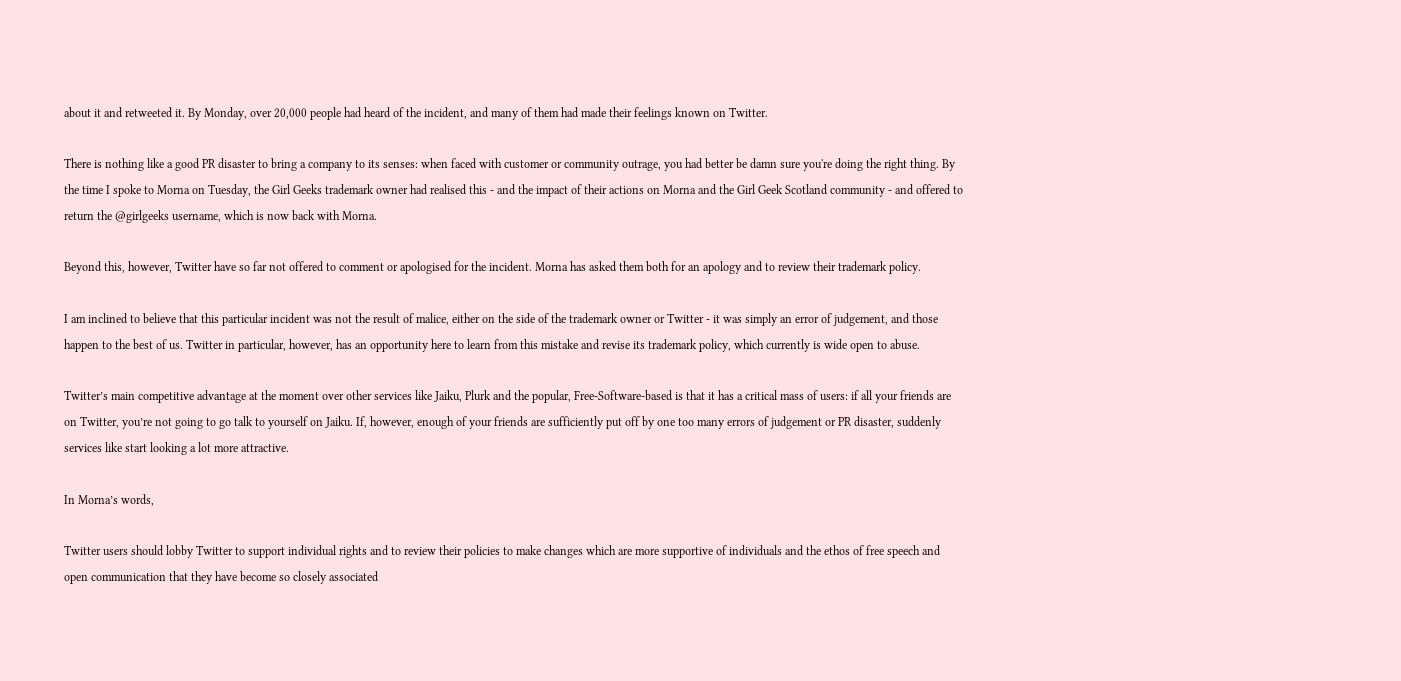about it and retweeted it. By Monday, over 20,000 people had heard of the incident, and many of them had made their feelings known on Twitter.

There is nothing like a good PR disaster to bring a company to its senses: when faced with customer or community outrage, you had better be damn sure you're doing the right thing. By the time I spoke to Morna on Tuesday, the Girl Geeks trademark owner had realised this - and the impact of their actions on Morna and the Girl Geek Scotland community - and offered to return the @girlgeeks username, which is now back with Morna.

Beyond this, however, Twitter have so far not offered to comment or apologised for the incident. Morna has asked them both for an apology and to review their trademark policy.

I am inclined to believe that this particular incident was not the result of malice, either on the side of the trademark owner or Twitter - it was simply an error of judgement, and those happen to the best of us. Twitter in particular, however, has an opportunity here to learn from this mistake and revise its trademark policy, which currently is wide open to abuse.

Twitter’s main competitive advantage at the moment over other services like Jaiku, Plurk and the popular, Free-Software-based is that it has a critical mass of users: if all your friends are on Twitter, you’re not going to go talk to yourself on Jaiku. If, however, enough of your friends are sufficiently put off by one too many errors of judgement or PR disaster, suddenly services like start looking a lot more attractive.

In Morna’s words,

Twitter users should lobby Twitter to support individual rights and to review their policies to make changes which are more supportive of individuals and the ethos of free speech and open communication that they have become so closely associated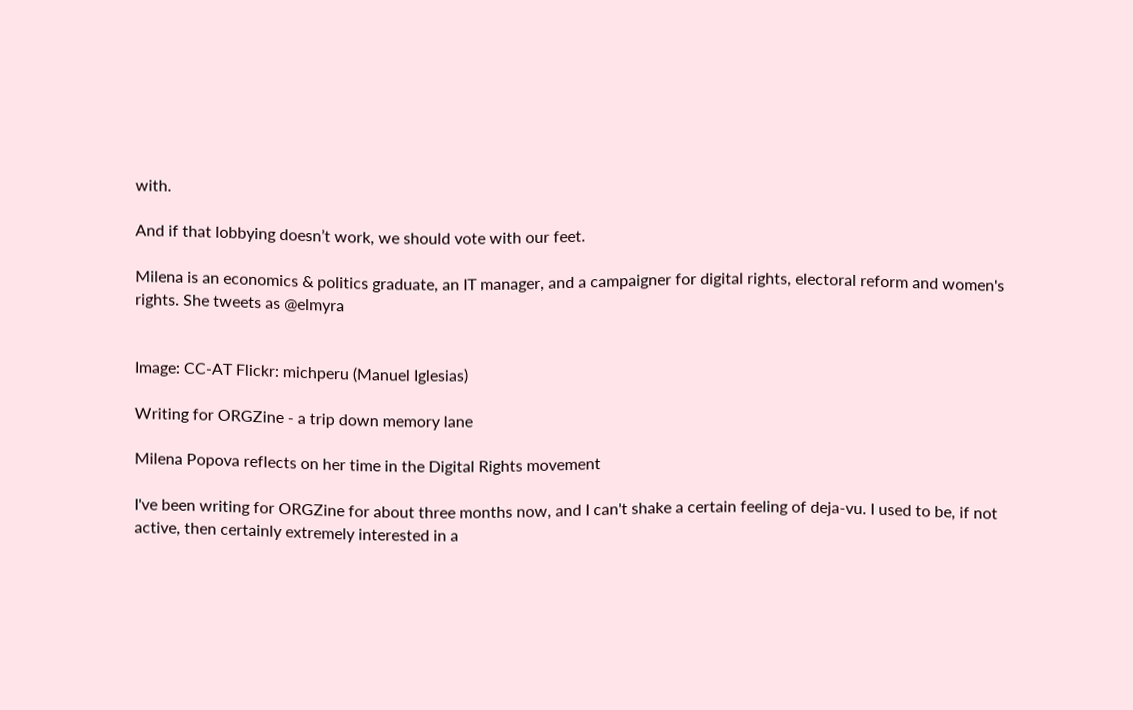with.

And if that lobbying doesn’t work, we should vote with our feet.

Milena is an economics & politics graduate, an IT manager, and a campaigner for digital rights, electoral reform and women's rights. She tweets as @elmyra


Image: CC-AT Flickr: michperu (Manuel Iglesias)

Writing for ORGZine - a trip down memory lane

Milena Popova reflects on her time in the Digital Rights movement

I've been writing for ORGZine for about three months now, and I can't shake a certain feeling of deja-vu. I used to be, if not active, then certainly extremely interested in a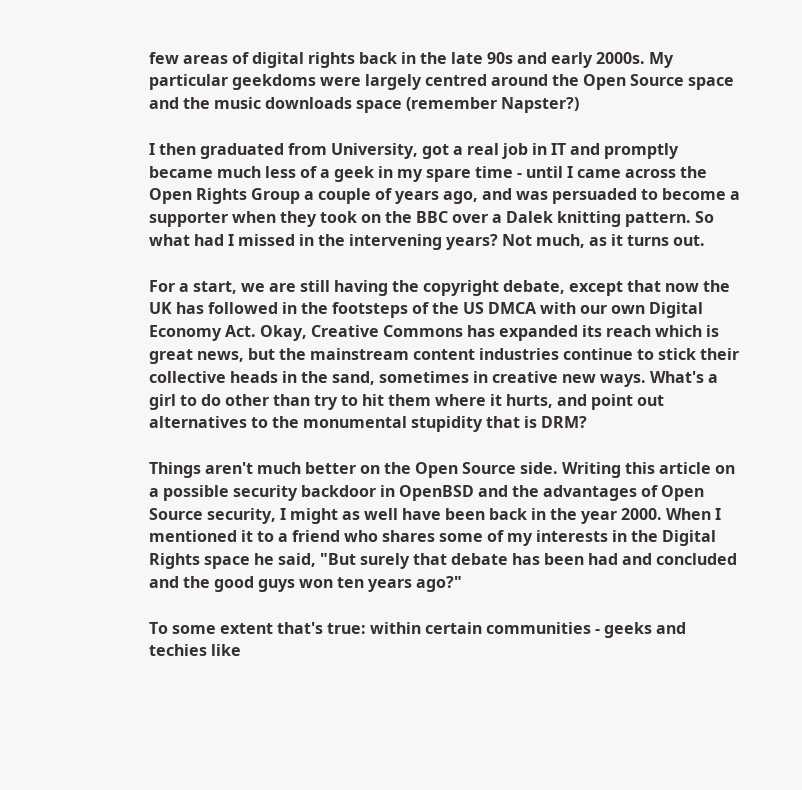few areas of digital rights back in the late 90s and early 2000s. My particular geekdoms were largely centred around the Open Source space and the music downloads space (remember Napster?)

I then graduated from University, got a real job in IT and promptly became much less of a geek in my spare time - until I came across the Open Rights Group a couple of years ago, and was persuaded to become a supporter when they took on the BBC over a Dalek knitting pattern. So what had I missed in the intervening years? Not much, as it turns out.

For a start, we are still having the copyright debate, except that now the UK has followed in the footsteps of the US DMCA with our own Digital Economy Act. Okay, Creative Commons has expanded its reach which is great news, but the mainstream content industries continue to stick their collective heads in the sand, sometimes in creative new ways. What's a girl to do other than try to hit them where it hurts, and point out alternatives to the monumental stupidity that is DRM?

Things aren't much better on the Open Source side. Writing this article on a possible security backdoor in OpenBSD and the advantages of Open Source security, I might as well have been back in the year 2000. When I mentioned it to a friend who shares some of my interests in the Digital Rights space he said, "But surely that debate has been had and concluded and the good guys won ten years ago?"

To some extent that's true: within certain communities - geeks and techies like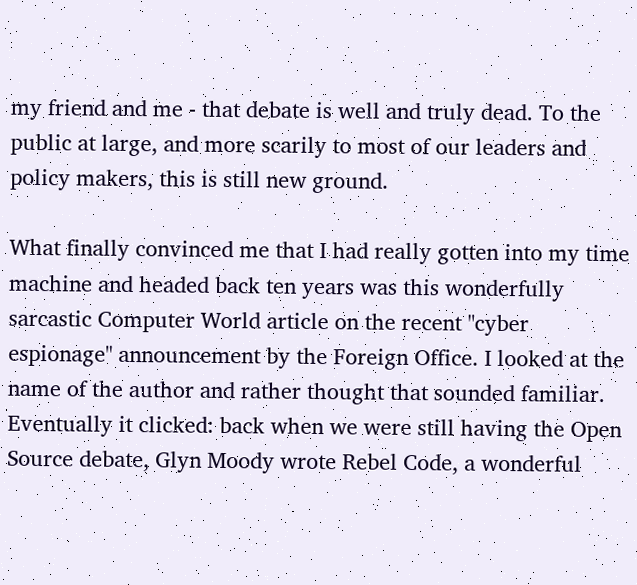my friend and me - that debate is well and truly dead. To the public at large, and more scarily to most of our leaders and policy makers, this is still new ground.

What finally convinced me that I had really gotten into my time machine and headed back ten years was this wonderfully sarcastic Computer World article on the recent "cyber espionage" announcement by the Foreign Office. I looked at the name of the author and rather thought that sounded familiar. Eventually it clicked: back when we were still having the Open Source debate, Glyn Moody wrote Rebel Code, a wonderful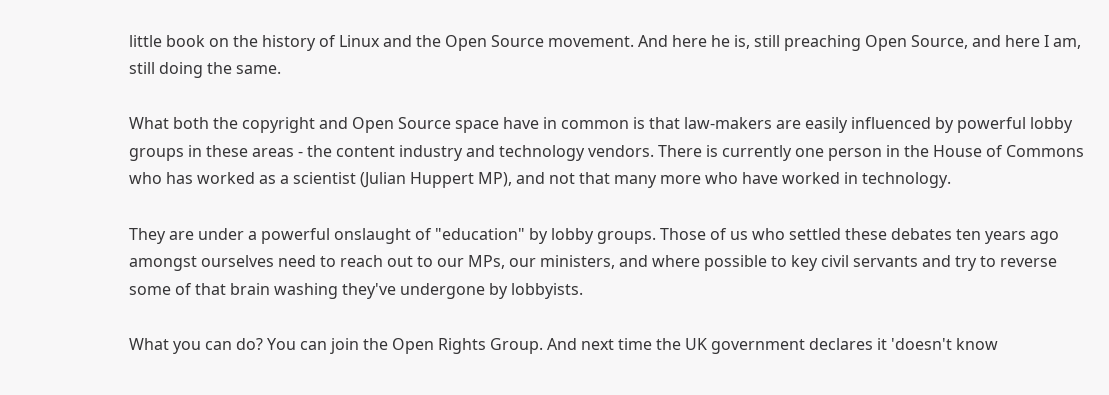little book on the history of Linux and the Open Source movement. And here he is, still preaching Open Source, and here I am, still doing the same.

What both the copyright and Open Source space have in common is that law-makers are easily influenced by powerful lobby groups in these areas - the content industry and technology vendors. There is currently one person in the House of Commons who has worked as a scientist (Julian Huppert MP), and not that many more who have worked in technology.

They are under a powerful onslaught of "education" by lobby groups. Those of us who settled these debates ten years ago amongst ourselves need to reach out to our MPs, our ministers, and where possible to key civil servants and try to reverse some of that brain washing they've undergone by lobbyists.

What you can do? You can join the Open Rights Group. And next time the UK government declares it 'doesn't know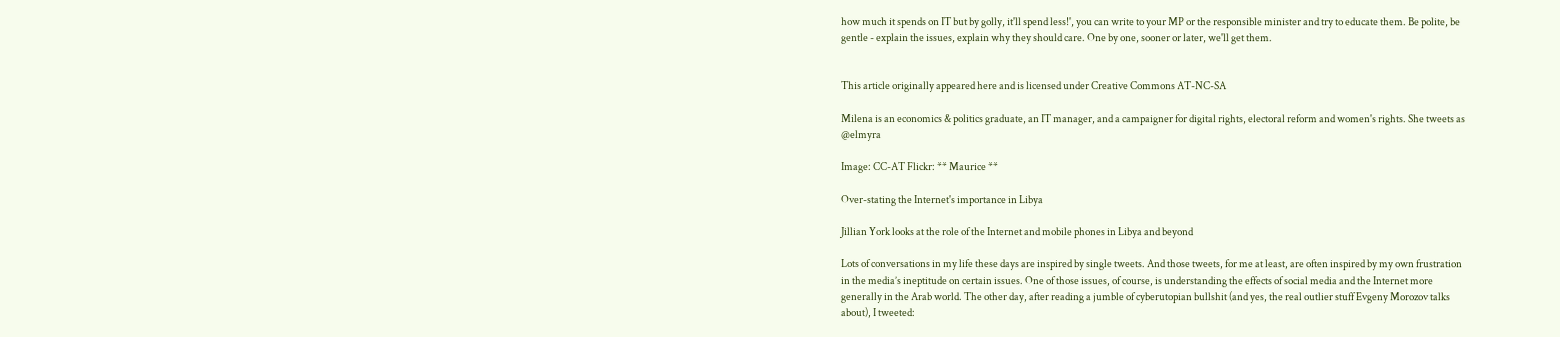how much it spends on IT but by golly, it'll spend less!', you can write to your MP or the responsible minister and try to educate them. Be polite, be gentle - explain the issues, explain why they should care. One by one, sooner or later, we'll get them.


This article originally appeared here and is licensed under Creative Commons AT-NC-SA

Milena is an economics & politics graduate, an IT manager, and a campaigner for digital rights, electoral reform and women's rights. She tweets as @elmyra

Image: CC-AT Flickr: ** Maurice **

Over-stating the Internet's importance in Libya

Jillian York looks at the role of the Internet and mobile phones in Libya and beyond

Lots of conversations in my life these days are inspired by single tweets. And those tweets, for me at least, are often inspired by my own frustration in the media’s ineptitude on certain issues. One of those issues, of course, is understanding the effects of social media and the Internet more generally in the Arab world. The other day, after reading a jumble of cyberutopian bullshit (and yes, the real outlier stuff Evgeny Morozov talks about), I tweeted: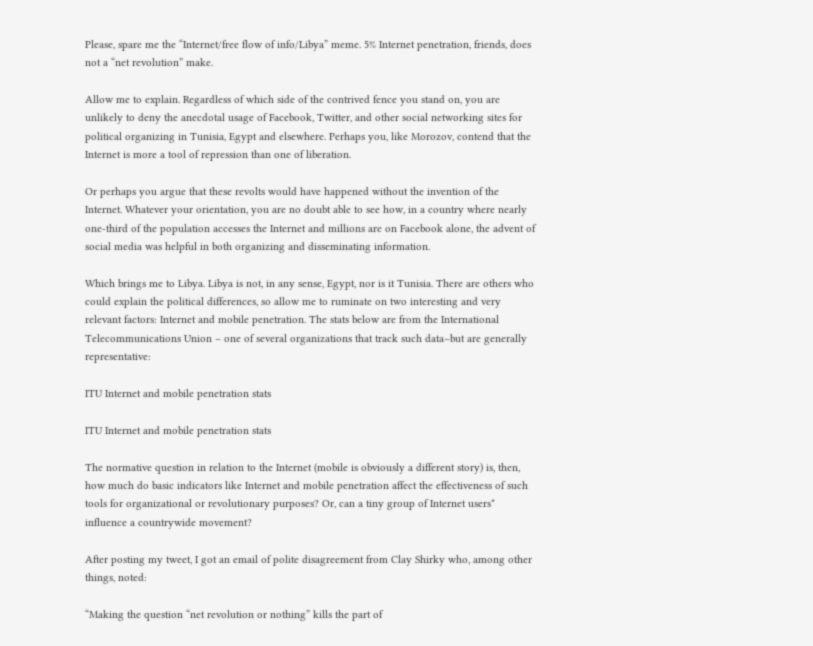Please, spare me the “Internet/free flow of info/Libya” meme. 5% Internet penetration, friends, does not a “net revolution” make.

Allow me to explain. Regardless of which side of the contrived fence you stand on, you are unlikely to deny the anecdotal usage of Facebook, Twitter, and other social networking sites for political organizing in Tunisia, Egypt and elsewhere. Perhaps you, like Morozov, contend that the Internet is more a tool of repression than one of liberation.

Or perhaps you argue that these revolts would have happened without the invention of the Internet. Whatever your orientation, you are no doubt able to see how, in a country where nearly one-third of the population accesses the Internet and millions are on Facebook alone, the advent of social media was helpful in both organizing and disseminating information.

Which brings me to Libya. Libya is not, in any sense, Egypt, nor is it Tunisia. There are others who could explain the political differences, so allow me to ruminate on two interesting and very relevant factors: Internet and mobile penetration. The stats below are from the International Telecommunications Union – one of several organizations that track such data–but are generally representative:

ITU Internet and mobile penetration stats

ITU Internet and mobile penetration stats

The normative question in relation to the Internet (mobile is obviously a different story) is, then, how much do basic indicators like Internet and mobile penetration affect the effectiveness of such tools for organizational or revolutionary purposes? Or, can a tiny group of Internet users* influence a countrywide movement?

After posting my tweet, I got an email of polite disagreement from Clay Shirky who, among other things, noted:

“Making the question “net revolution or nothing” kills the part of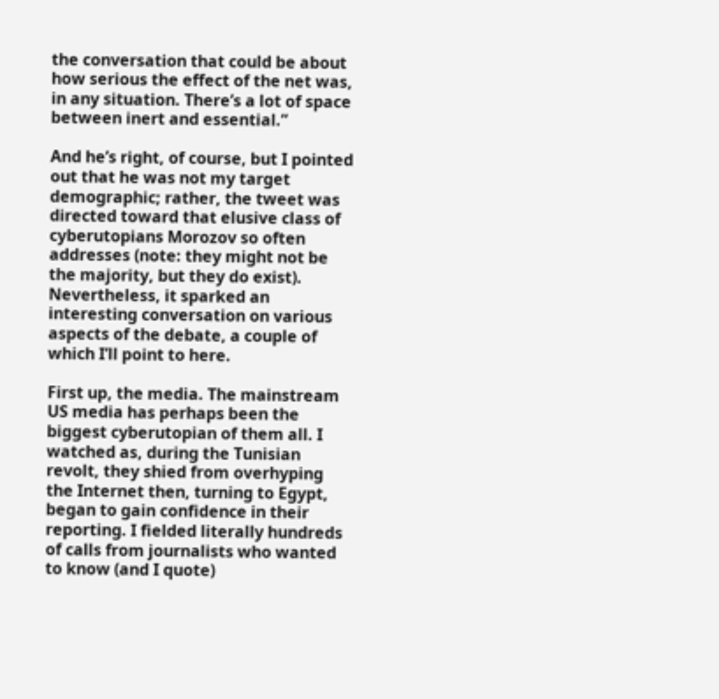the conversation that could be about how serious the effect of the net was, in any situation. There’s a lot of space between inert and essential.”

And he’s right, of course, but I pointed out that he was not my target demographic; rather, the tweet was directed toward that elusive class of cyberutopians Morozov so often addresses (note: they might not be the majority, but they do exist). Nevertheless, it sparked an interesting conversation on various aspects of the debate, a couple of which I’ll point to here.

First up, the media. The mainstream US media has perhaps been the biggest cyberutopian of them all. I watched as, during the Tunisian revolt, they shied from overhyping the Internet then, turning to Egypt, began to gain confidence in their reporting. I fielded literally hundreds of calls from journalists who wanted to know (and I quote)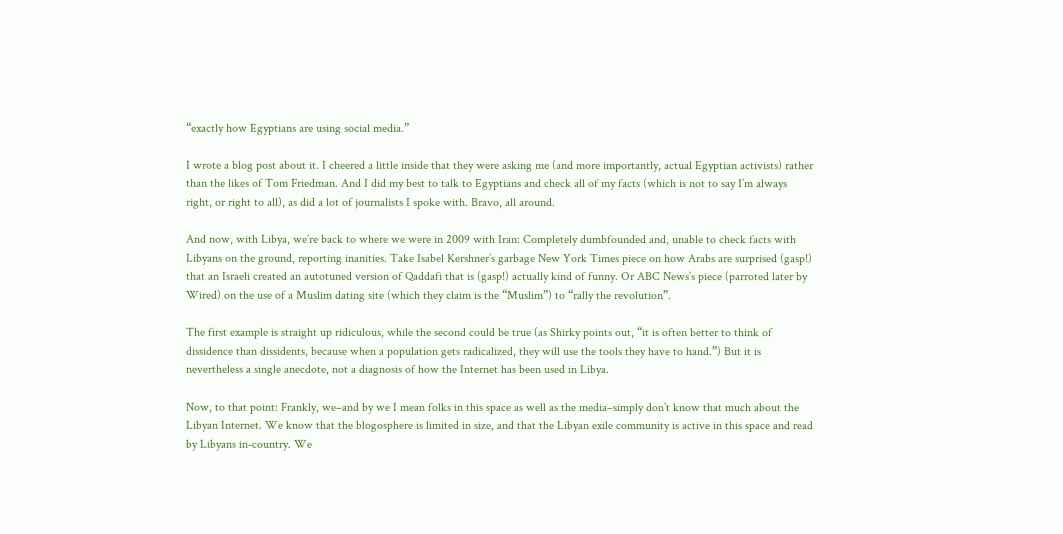“exactly how Egyptians are using social media.”

I wrote a blog post about it. I cheered a little inside that they were asking me (and more importantly, actual Egyptian activists) rather than the likes of Tom Friedman. And I did my best to talk to Egyptians and check all of my facts (which is not to say I’m always right, or right to all), as did a lot of journalists I spoke with. Bravo, all around.

And now, with Libya, we’re back to where we were in 2009 with Iran: Completely dumbfounded and, unable to check facts with Libyans on the ground, reporting inanities. Take Isabel Kershner’s garbage New York Times piece on how Arabs are surprised (gasp!) that an Israeli created an autotuned version of Qaddafi that is (gasp!) actually kind of funny. Or ABC News’s piece (parroted later by Wired) on the use of a Muslim dating site (which they claim is the “Muslim”) to “rally the revolution”.

The first example is straight up ridiculous, while the second could be true (as Shirky points out, “it is often better to think of dissidence than dissidents, because when a population gets radicalized, they will use the tools they have to hand.”) But it is nevertheless a single anecdote, not a diagnosis of how the Internet has been used in Libya.

Now, to that point: Frankly, we–and by we I mean folks in this space as well as the media–simply don’t know that much about the Libyan Internet. We know that the blogosphere is limited in size, and that the Libyan exile community is active in this space and read by Libyans in-country. We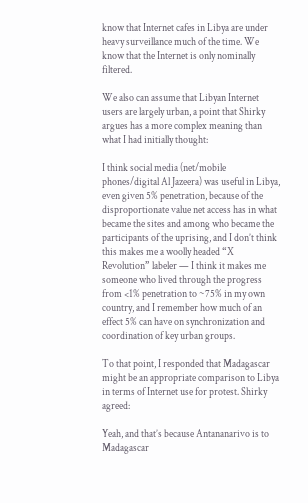know that Internet cafes in Libya are under heavy surveillance much of the time. We know that the Internet is only nominally filtered.

We also can assume that Libyan Internet users are largely urban, a point that Shirky argues has a more complex meaning than what I had initially thought:

I think social media (net/mobile phones/digital Al Jazeera) was useful in Libya, even given 5% penetration, because of the disproportionate value net access has in what became the sites and among who became the participants of the uprising, and I don’t think this makes me a woolly headed “X Revolution” labeler — I think it makes me someone who lived through the progress from <1% penetration to ~75% in my own country, and I remember how much of an effect 5% can have on synchronization and coordination of key urban groups.

To that point, I responded that Madagascar might be an appropriate comparison to Libya in terms of Internet use for protest. Shirky agreed:

Yeah, and that’s because Antananarivo is to Madagascar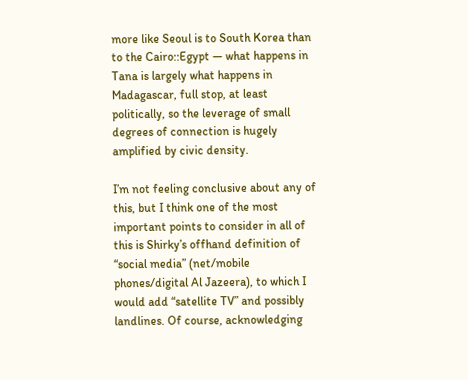more like Seoul is to South Korea than to the Cairo::Egypt — what happens in Tana is largely what happens in Madagascar, full stop, at least politically, so the leverage of small degrees of connection is hugely amplified by civic density.

I’m not feeling conclusive about any of this, but I think one of the most important points to consider in all of this is Shirky’s offhand definition of “social media” (net/mobile phones/digital Al Jazeera), to which I would add “satellite TV” and possibly landlines. Of course, acknowledging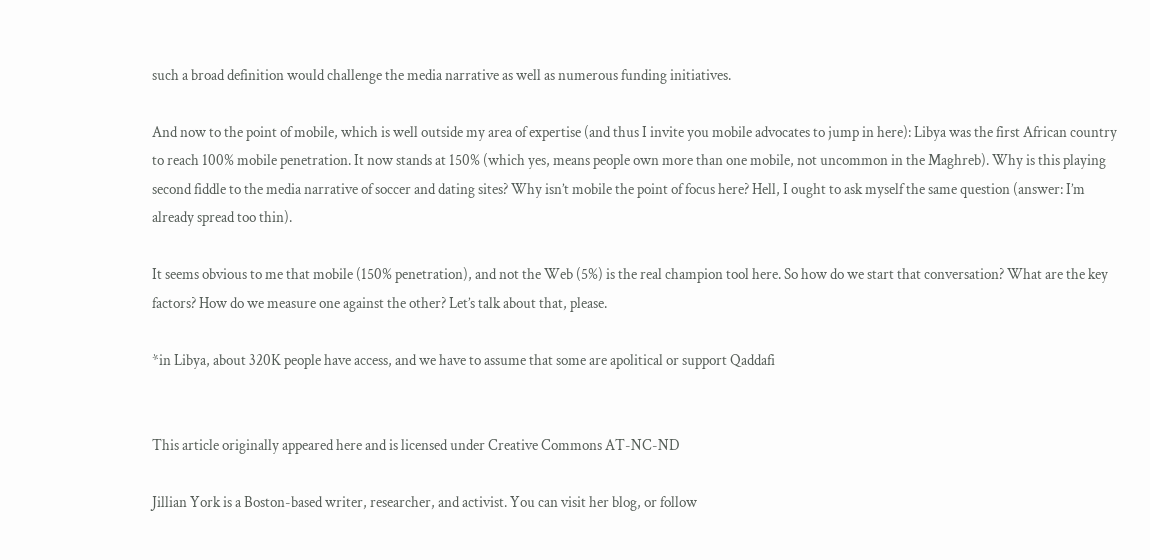such a broad definition would challenge the media narrative as well as numerous funding initiatives.

And now to the point of mobile, which is well outside my area of expertise (and thus I invite you mobile advocates to jump in here): Libya was the first African country to reach 100% mobile penetration. It now stands at 150% (which yes, means people own more than one mobile, not uncommon in the Maghreb). Why is this playing second fiddle to the media narrative of soccer and dating sites? Why isn’t mobile the point of focus here? Hell, I ought to ask myself the same question (answer: I’m already spread too thin).

It seems obvious to me that mobile (150% penetration), and not the Web (5%) is the real champion tool here. So how do we start that conversation? What are the key factors? How do we measure one against the other? Let’s talk about that, please.

*in Libya, about 320K people have access, and we have to assume that some are apolitical or support Qaddafi


This article originally appeared here and is licensed under Creative Commons AT-NC-ND

Jillian York is a Boston-based writer, researcher, and activist. You can visit her blog, or follow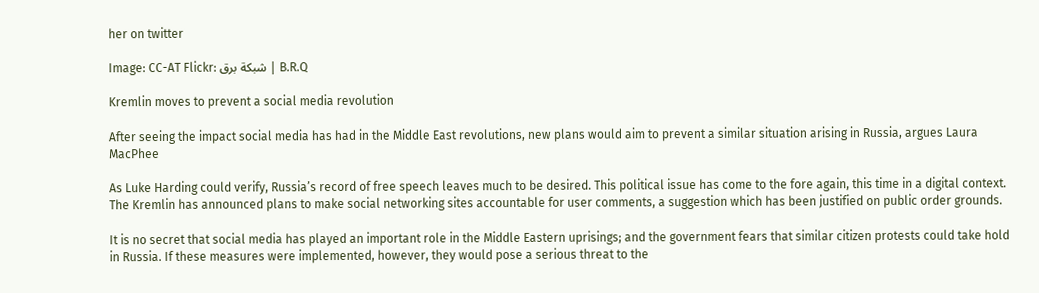her on twitter

Image: CC-AT Flickr: شبكة برق | B.R.Q

Kremlin moves to prevent a social media revolution

After seeing the impact social media has had in the Middle East revolutions, new plans would aim to prevent a similar situation arising in Russia, argues Laura MacPhee

As Luke Harding could verify, Russia’s record of free speech leaves much to be desired. This political issue has come to the fore again, this time in a digital context. The Kremlin has announced plans to make social networking sites accountable for user comments, a suggestion which has been justified on public order grounds.

It is no secret that social media has played an important role in the Middle Eastern uprisings; and the government fears that similar citizen protests could take hold in Russia. If these measures were implemented, however, they would pose a serious threat to the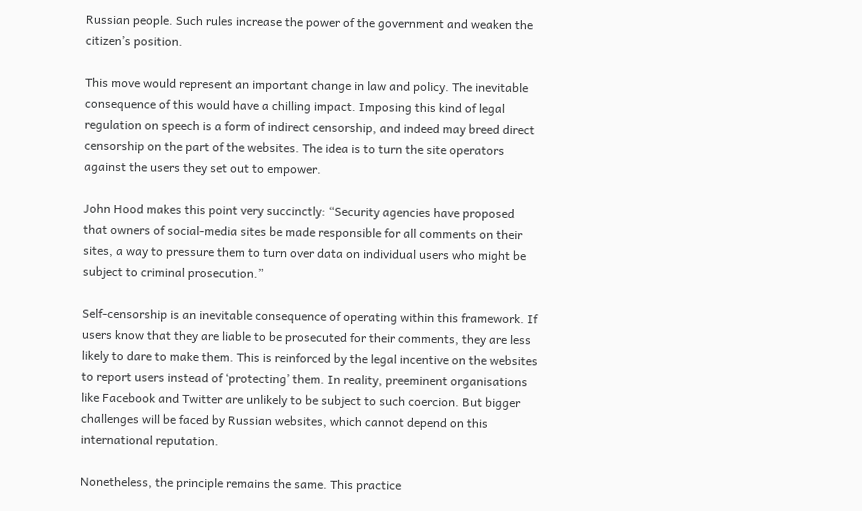Russian people. Such rules increase the power of the government and weaken the citizen’s position.

This move would represent an important change in law and policy. The inevitable consequence of this would have a chilling impact. Imposing this kind of legal regulation on speech is a form of indirect censorship, and indeed may breed direct censorship on the part of the websites. The idea is to turn the site operators against the users they set out to empower.

John Hood makes this point very succinctly: “Security agencies have proposed that owners of social-media sites be made responsible for all comments on their sites, a way to pressure them to turn over data on individual users who might be subject to criminal prosecution.”

Self-censorship is an inevitable consequence of operating within this framework. If users know that they are liable to be prosecuted for their comments, they are less likely to dare to make them. This is reinforced by the legal incentive on the websites to report users instead of ‘protecting’ them. In reality, preeminent organisations like Facebook and Twitter are unlikely to be subject to such coercion. But bigger challenges will be faced by Russian websites, which cannot depend on this international reputation.

Nonetheless, the principle remains the same. This practice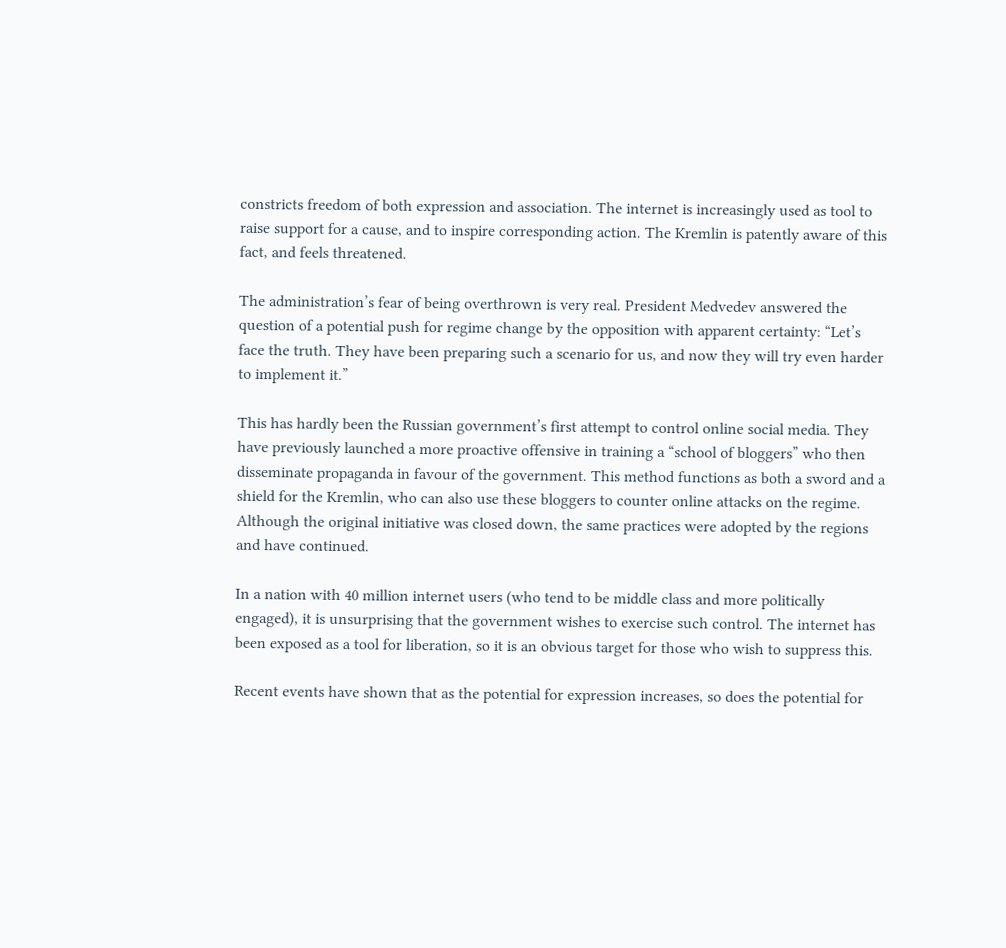constricts freedom of both expression and association. The internet is increasingly used as tool to raise support for a cause, and to inspire corresponding action. The Kremlin is patently aware of this fact, and feels threatened.

The administration’s fear of being overthrown is very real. President Medvedev answered the question of a potential push for regime change by the opposition with apparent certainty: “Let’s face the truth. They have been preparing such a scenario for us, and now they will try even harder to implement it.”

This has hardly been the Russian government’s first attempt to control online social media. They have previously launched a more proactive offensive in training a “school of bloggers” who then disseminate propaganda in favour of the government. This method functions as both a sword and a shield for the Kremlin, who can also use these bloggers to counter online attacks on the regime. Although the original initiative was closed down, the same practices were adopted by the regions and have continued.

In a nation with 40 million internet users (who tend to be middle class and more politically engaged), it is unsurprising that the government wishes to exercise such control. The internet has been exposed as a tool for liberation, so it is an obvious target for those who wish to suppress this.

Recent events have shown that as the potential for expression increases, so does the potential for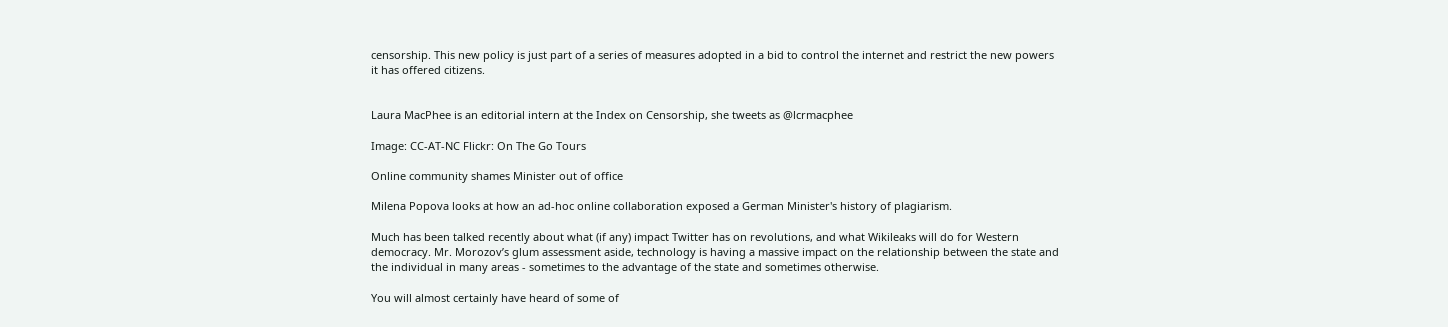censorship. This new policy is just part of a series of measures adopted in a bid to control the internet and restrict the new powers it has offered citizens.


Laura MacPhee is an editorial intern at the Index on Censorship, she tweets as @lcrmacphee

Image: CC-AT-NC Flickr: On The Go Tours

Online community shames Minister out of office

Milena Popova looks at how an ad-hoc online collaboration exposed a German Minister's history of plagiarism.

Much has been talked recently about what (if any) impact Twitter has on revolutions, and what Wikileaks will do for Western democracy. Mr. Morozov’s glum assessment aside, technology is having a massive impact on the relationship between the state and the individual in many areas - sometimes to the advantage of the state and sometimes otherwise.

You will almost certainly have heard of some of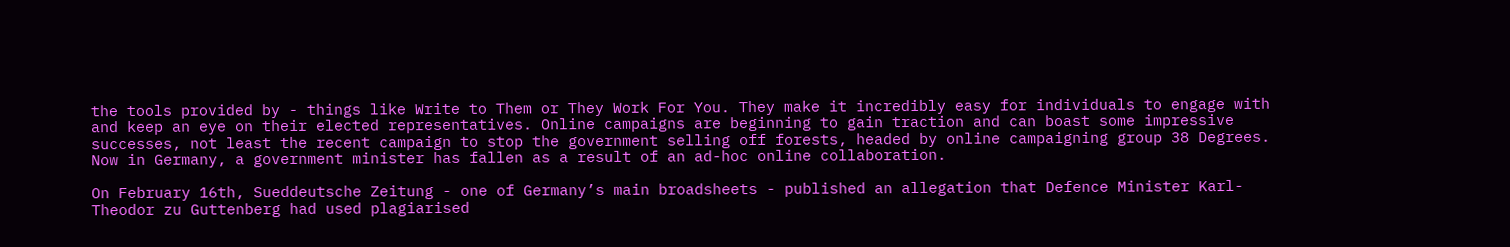the tools provided by - things like Write to Them or They Work For You. They make it incredibly easy for individuals to engage with and keep an eye on their elected representatives. Online campaigns are beginning to gain traction and can boast some impressive successes, not least the recent campaign to stop the government selling off forests, headed by online campaigning group 38 Degrees. Now in Germany, a government minister has fallen as a result of an ad-hoc online collaboration.

On February 16th, Sueddeutsche Zeitung - one of Germany’s main broadsheets - published an allegation that Defence Minister Karl-Theodor zu Guttenberg had used plagiarised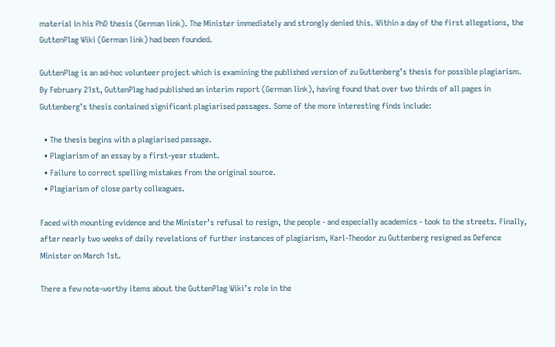material in his PhD thesis (German link). The Minister immediately and strongly denied this. Within a day of the first allegations, the GuttenPlag Wiki (German link) had been founded.

GuttenPlag is an ad-hoc volunteer project which is examining the published version of zu Guttenberg’s thesis for possible plagiarism. By February 21st, GuttenPlag had published an interim report (German link), having found that over two thirds of all pages in Guttenberg’s thesis contained significant plagiarised passages. Some of the more interesting finds include:

  • The thesis begins with a plagiarised passage.
  • Plagiarism of an essay by a first-year student.
  • Failure to correct spelling mistakes from the original source.
  • Plagiarism of close party colleagues.

Faced with mounting evidence and the Minister’s refusal to resign, the people - and especially academics - took to the streets. Finally, after nearly two weeks of daily revelations of further instances of plagiarism, Karl-Theodor zu Guttenberg resigned as Defence Minister on March 1st.

There a few note-worthy items about the GuttenPlag Wiki’s role in the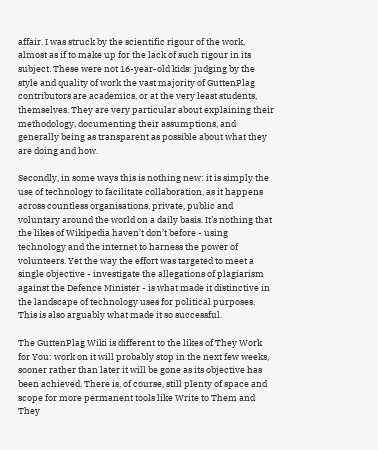affair. I was struck by the scientific rigour of the work, almost as if to make up for the lack of such rigour in its subject. These were not 16-year-old kids: judging by the style and quality of work the vast majority of GuttenPlag contributors are academics, or at the very least students, themselves. They are very particular about explaining their methodology, documenting their assumptions, and generally being as transparent as possible about what they are doing and how.

Secondly, in some ways this is nothing new: it is simply the use of technology to facilitate collaboration, as it happens across countless organisations, private, public and voluntary around the world on a daily basis. It’s nothing that the likes of Wikipedia haven’t don’t before - using technology and the internet to harness the power of volunteers. Yet the way the effort was targeted to meet a single objective - investigate the allegations of plagiarism against the Defence Minister - is what made it distinctive in the landscape of technology uses for political purposes. This is also arguably what made it so successful.

The GuttenPlag Wiki is different to the likes of They Work for You: work on it will probably stop in the next few weeks, sooner rather than later it will be gone as its objective has been achieved. There is, of course, still plenty of space and scope for more permanent tools like Write to Them and They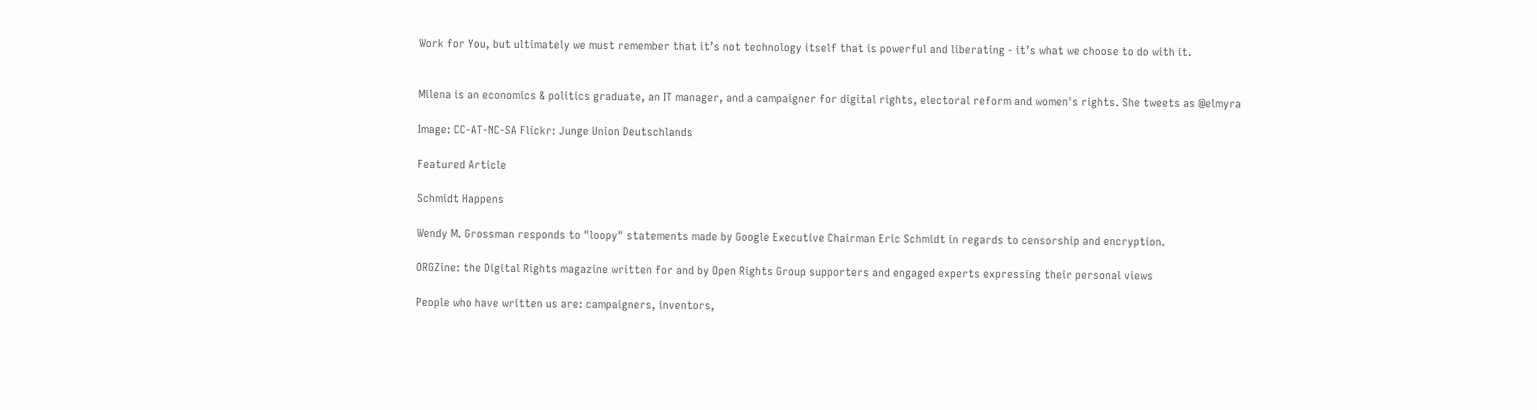Work for You, but ultimately we must remember that it’s not technology itself that is powerful and liberating - it’s what we choose to do with it.


Milena is an economics & politics graduate, an IT manager, and a campaigner for digital rights, electoral reform and women's rights. She tweets as @elmyra

Image: CC-AT-NC-SA Flickr: Junge Union Deutschlands

Featured Article

Schmidt Happens

Wendy M. Grossman responds to "loopy" statements made by Google Executive Chairman Eric Schmidt in regards to censorship and encryption.

ORGZine: the Digital Rights magazine written for and by Open Rights Group supporters and engaged experts expressing their personal views

People who have written us are: campaigners, inventors,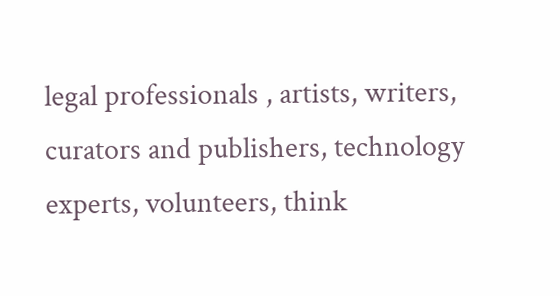legal professionals , artists, writers, curators and publishers, technology experts, volunteers, think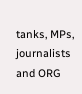tanks, MPs, journalists and ORG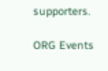supporters.

ORG Events